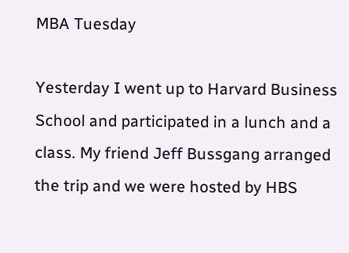MBA Tuesday

Yesterday I went up to Harvard Business School and participated in a lunch and a class. My friend Jeff Bussgang arranged the trip and we were hosted by HBS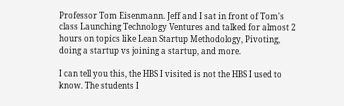Professor Tom Eisenmann. Jeff and I sat in front of Tom's class Launching Technology Ventures and talked for almost 2 hours on topics like Lean Startup Methodology, Pivoting, doing a startup vs joining a startup, and more.

I can tell you this, the HBS I visited is not the HBS I used to know. The students I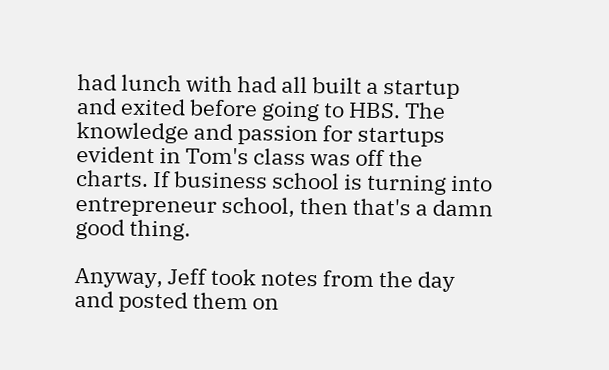had lunch with had all built a startup and exited before going to HBS. The knowledge and passion for startups evident in Tom's class was off the charts. If business school is turning into entrepreneur school, then that's a damn good thing.

Anyway, Jeff took notes from the day and posted them on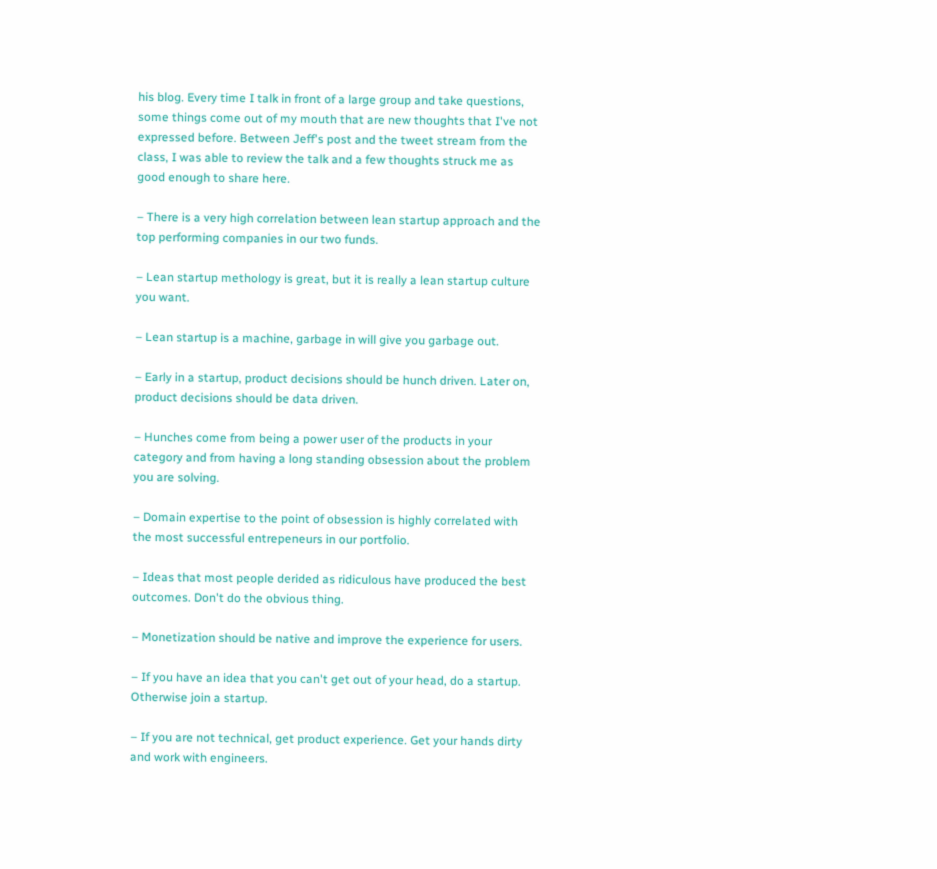his blog. Every time I talk in front of a large group and take questions, some things come out of my mouth that are new thoughts that I've not expressed before. Between Jeff's post and the tweet stream from the class, I was able to review the talk and a few thoughts struck me as good enough to share here.

– There is a very high correlation between lean startup approach and the top performing companies in our two funds.

– Lean startup methology is great, but it is really a lean startup culture you want.

– Lean startup is a machine, garbage in will give you garbage out.

– Early in a startup, product decisions should be hunch driven. Later on, product decisions should be data driven.

– Hunches come from being a power user of the products in your category and from having a long standing obsession about the problem you are solving.

– Domain expertise to the point of obsession is highly correlated with the most successful entrepeneurs in our portfolio.

– Ideas that most people derided as ridiculous have produced the best outcomes. Don't do the obvious thing.

– Monetization should be native and improve the experience for users.

– If you have an idea that you can't get out of your head, do a startup. Otherwise join a startup.

– If you are not technical, get product experience. Get your hands dirty and work with engineers.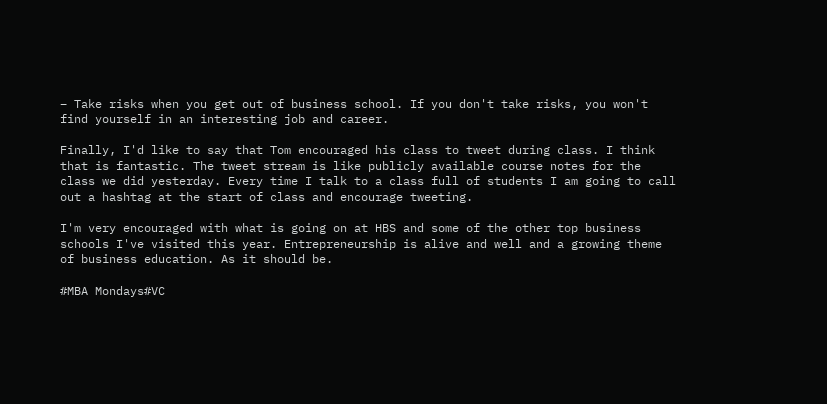– Take risks when you get out of business school. If you don't take risks, you won't find yourself in an interesting job and career.

Finally, I'd like to say that Tom encouraged his class to tweet during class. I think that is fantastic. The tweet stream is like publicly available course notes for the class we did yesterday. Every time I talk to a class full of students I am going to call out a hashtag at the start of class and encourage tweeting.

I'm very encouraged with what is going on at HBS and some of the other top business schools I've visited this year. Entrepreneurship is alive and well and a growing theme of business education. As it should be.

#MBA Mondays#VC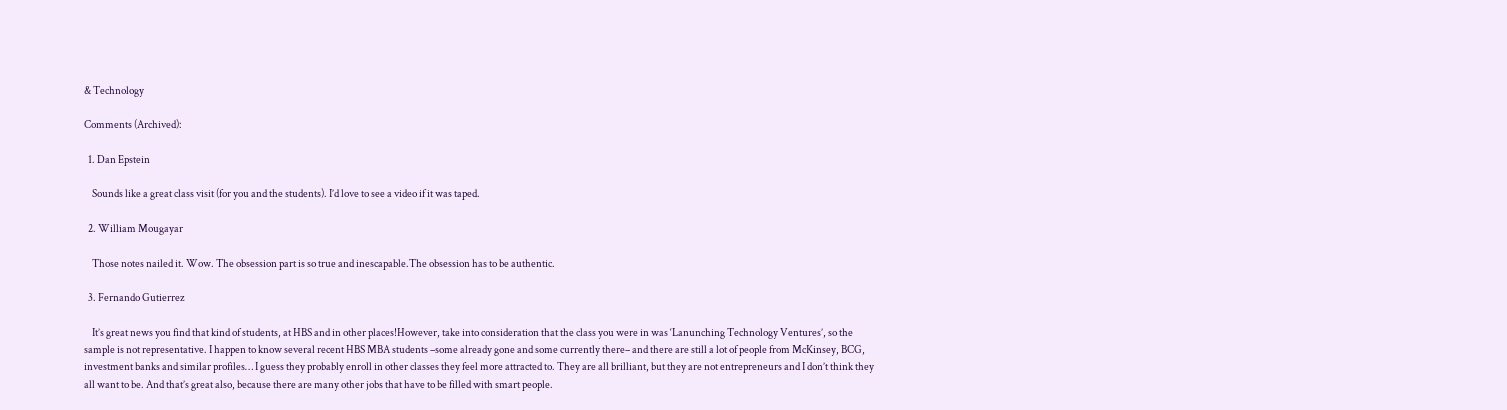& Technology

Comments (Archived):

  1. Dan Epstein

    Sounds like a great class visit (for you and the students). I’d love to see a video if it was taped.

  2. William Mougayar

    Those notes nailed it. Wow. The obsession part is so true and inescapable.The obsession has to be authentic.

  3. Fernando Gutierrez

    It’s great news you find that kind of students, at HBS and in other places!However, take into consideration that the class you were in was ‘Lanunching Technology Ventures’, so the sample is not representative. I happen to know several recent HBS MBA students –some already gone and some currently there– and there are still a lot of people from McKinsey, BCG, investment banks and similar profiles… I guess they probably enroll in other classes they feel more attracted to. They are all brilliant, but they are not entrepreneurs and I don’t think they all want to be. And that’s great also, because there are many other jobs that have to be filled with smart people.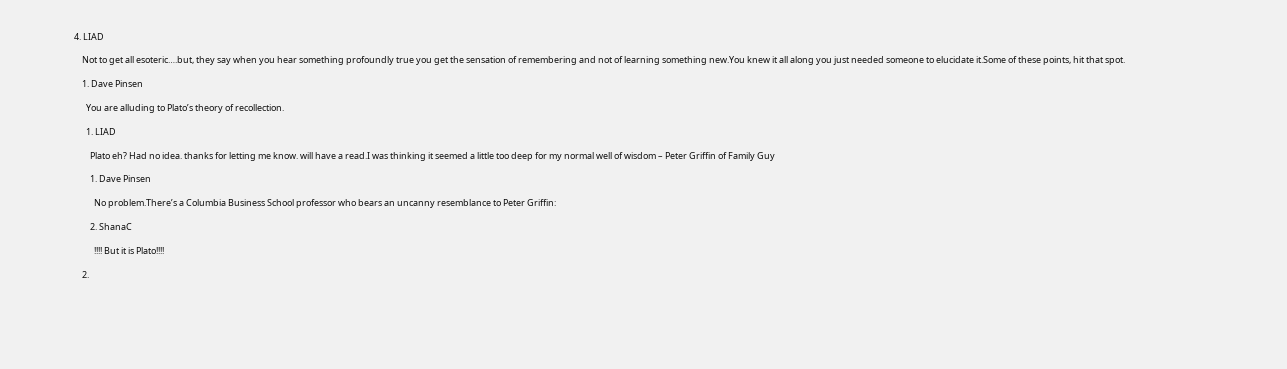4. LIAD

    Not to get all esoteric….but, they say when you hear something profoundly true you get the sensation of remembering and not of learning something new.You knew it all along you just needed someone to elucidate it.Some of these points, hit that spot.

    1. Dave Pinsen

      You are alluding to Plato’s theory of recollection.

      1. LIAD

        Plato eh? Had no idea. thanks for letting me know. will have a read.I was thinking it seemed a little too deep for my normal well of wisdom – Peter Griffin of Family Guy

        1. Dave Pinsen

          No problem.There’s a Columbia Business School professor who bears an uncanny resemblance to Peter Griffin:

        2. ShanaC

          !!!! But it is Plato!!!!

    2.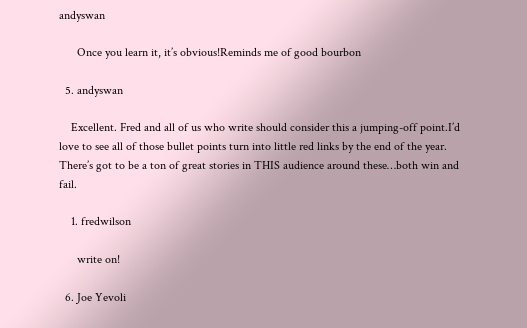andyswan

      Once you learn it, it’s obvious!Reminds me of good bourbon

  5. andyswan

    Excellent. Fred and all of us who write should consider this a jumping-off point.I’d love to see all of those bullet points turn into little red links by the end of the year. There’s got to be a ton of great stories in THIS audience around these…both win and fail.

    1. fredwilson

      write on!

  6. Joe Yevoli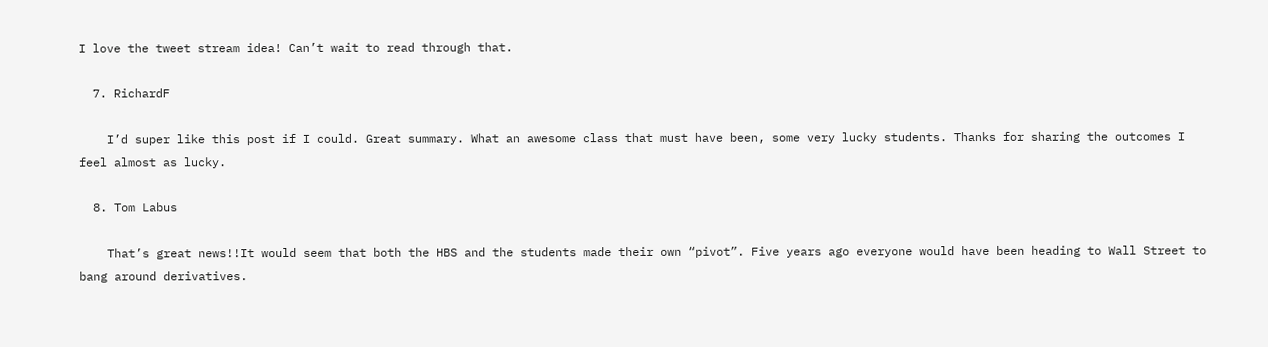I love the tweet stream idea! Can’t wait to read through that.

  7. RichardF

    I’d super like this post if I could. Great summary. What an awesome class that must have been, some very lucky students. Thanks for sharing the outcomes I feel almost as lucky.

  8. Tom Labus

    That’s great news!!It would seem that both the HBS and the students made their own “pivot”. Five years ago everyone would have been heading to Wall Street to bang around derivatives.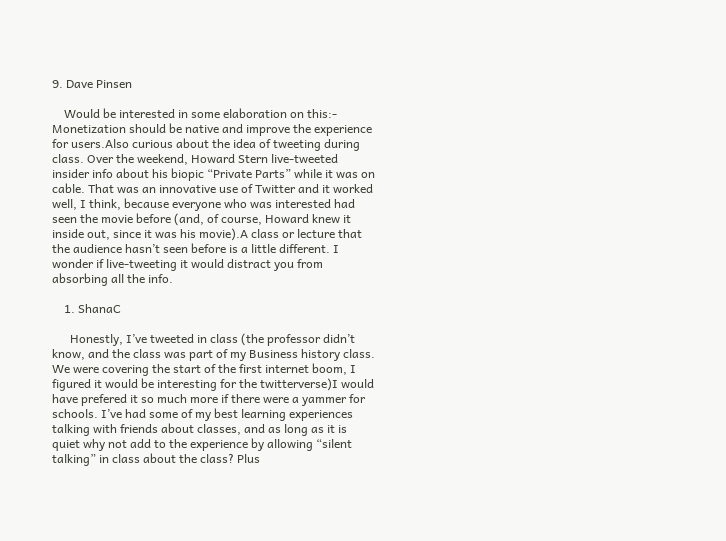9. Dave Pinsen

    Would be interested in some elaboration on this:- Monetization should be native and improve the experience for users.Also curious about the idea of tweeting during class. Over the weekend, Howard Stern live-tweeted insider info about his biopic “Private Parts” while it was on cable. That was an innovative use of Twitter and it worked well, I think, because everyone who was interested had seen the movie before (and, of course, Howard knew it inside out, since it was his movie).A class or lecture that the audience hasn’t seen before is a little different. I wonder if live-tweeting it would distract you from absorbing all the info.

    1. ShanaC

      Honestly, I’ve tweeted in class (the professor didn’t know, and the class was part of my Business history class. We were covering the start of the first internet boom, I figured it would be interesting for the twitterverse)I would have prefered it so much more if there were a yammer for schools. I’ve had some of my best learning experiences talking with friends about classes, and as long as it is quiet why not add to the experience by allowing “silent talking” in class about the class? Plus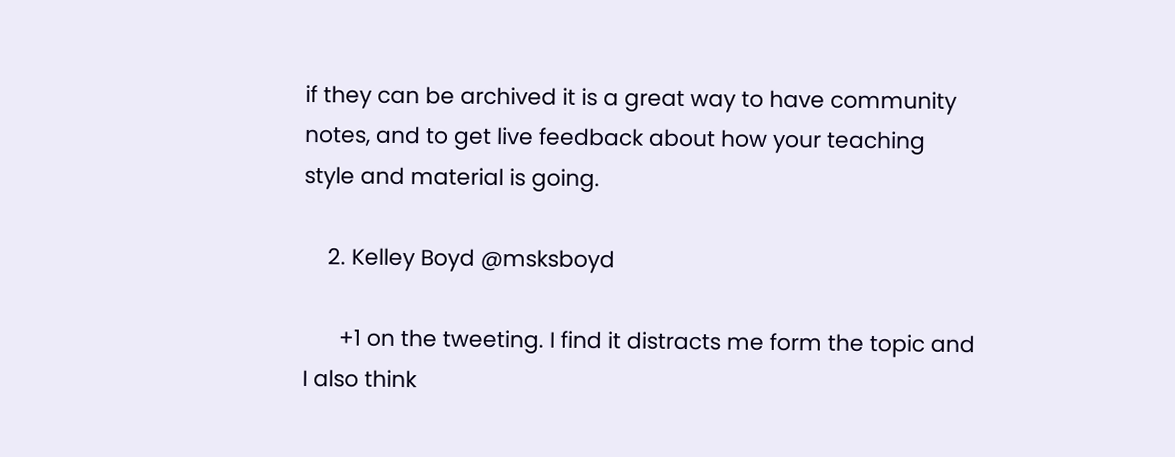if they can be archived it is a great way to have community notes, and to get live feedback about how your teaching style and material is going.

    2. Kelley Boyd @msksboyd

      +1 on the tweeting. I find it distracts me form the topic and I also think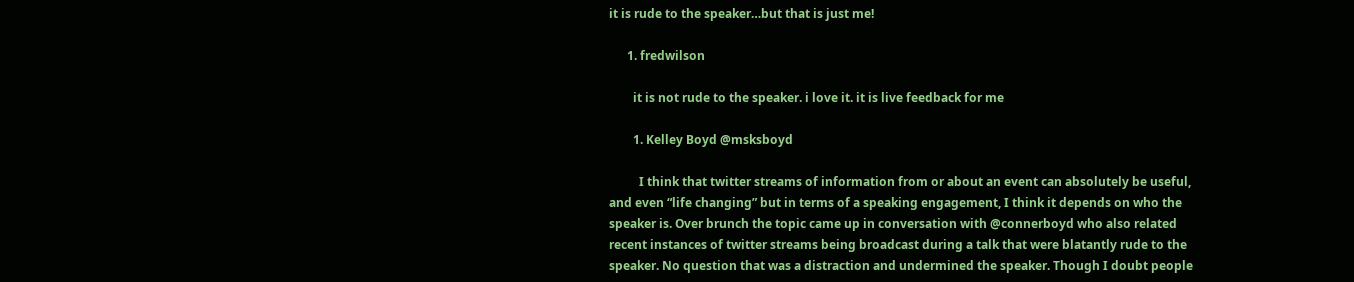it is rude to the speaker…but that is just me!

      1. fredwilson

        it is not rude to the speaker. i love it. it is live feedback for me

        1. Kelley Boyd @msksboyd

          I think that twitter streams of information from or about an event can absolutely be useful, and even “life changing” but in terms of a speaking engagement, I think it depends on who the speaker is. Over brunch the topic came up in conversation with @connerboyd who also related recent instances of twitter streams being broadcast during a talk that were blatantly rude to the speaker. No question that was a distraction and undermined the speaker. Though I doubt people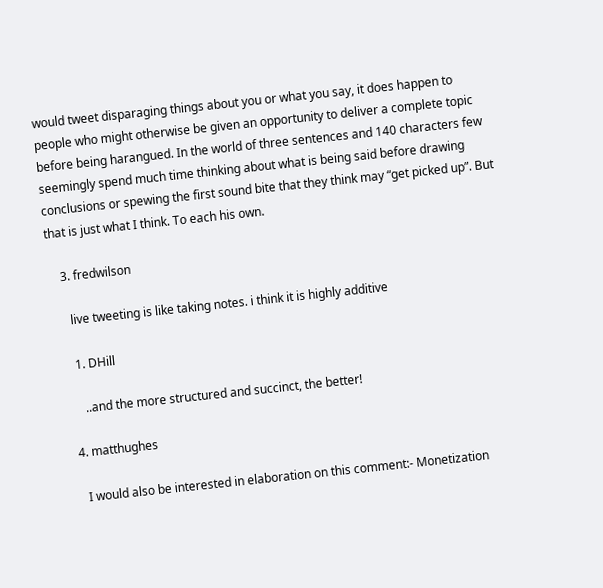would tweet disparaging things about you or what you say, it does happen to people who might otherwise be given an opportunity to deliver a complete topic before being harangued. In the world of three sentences and 140 characters few seemingly spend much time thinking about what is being said before drawing conclusions or spewing the first sound bite that they think may “get picked up”. But that is just what I think. To each his own.

    3. fredwilson

      live tweeting is like taking notes. i think it is highly additive

      1. DHill

        ..and the more structured and succinct, the better!

    4. matthughes

      I would also be interested in elaboration on this comment:- Monetization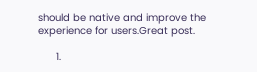should be native and improve the experience for users.Great post.

      1.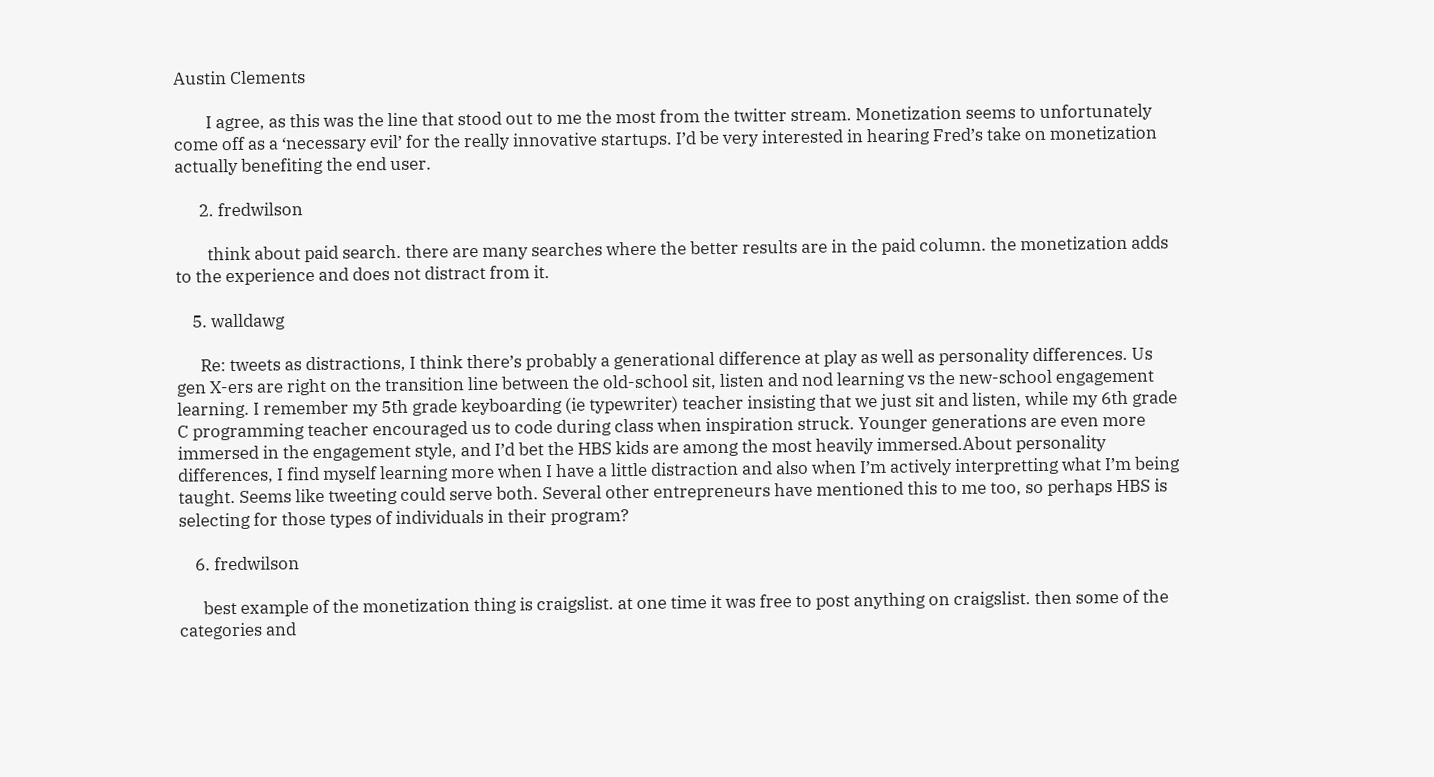Austin Clements

        I agree, as this was the line that stood out to me the most from the twitter stream. Monetization seems to unfortunately come off as a ‘necessary evil’ for the really innovative startups. I’d be very interested in hearing Fred’s take on monetization actually benefiting the end user.

      2. fredwilson

        think about paid search. there are many searches where the better results are in the paid column. the monetization adds to the experience and does not distract from it.

    5. walldawg

      Re: tweets as distractions, I think there’s probably a generational difference at play as well as personality differences. Us gen X-ers are right on the transition line between the old-school sit, listen and nod learning vs the new-school engagement learning. I remember my 5th grade keyboarding (ie typewriter) teacher insisting that we just sit and listen, while my 6th grade C programming teacher encouraged us to code during class when inspiration struck. Younger generations are even more immersed in the engagement style, and I’d bet the HBS kids are among the most heavily immersed.About personality differences, I find myself learning more when I have a little distraction and also when I’m actively interpretting what I’m being taught. Seems like tweeting could serve both. Several other entrepreneurs have mentioned this to me too, so perhaps HBS is selecting for those types of individuals in their program?

    6. fredwilson

      best example of the monetization thing is craigslist. at one time it was free to post anything on craigslist. then some of the categories and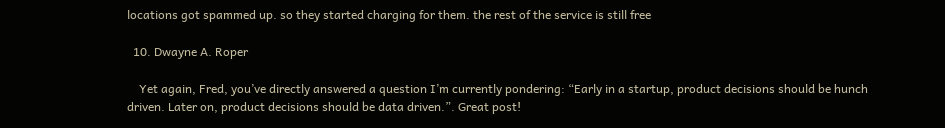locations got spammed up. so they started charging for them. the rest of the service is still free

  10. Dwayne A. Roper

    Yet again, Fred, you’ve directly answered a question I’m currently pondering: “Early in a startup, product decisions should be hunch driven. Later on, product decisions should be data driven.”. Great post!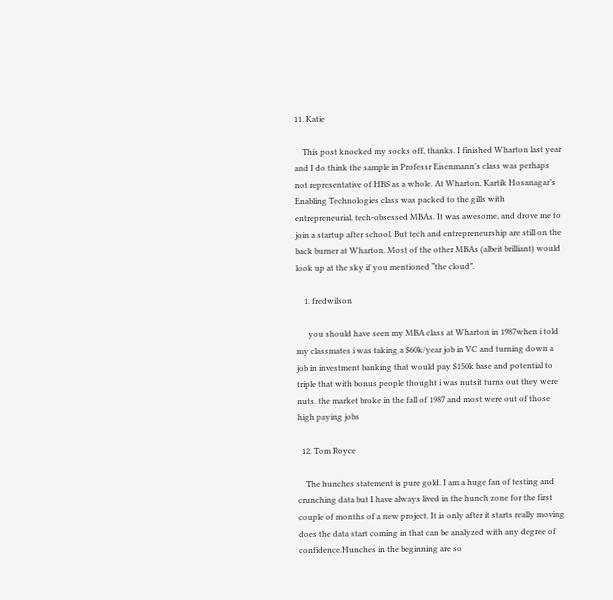11. Katie

    This post knocked my socks off, thanks. I finished Wharton last year and I do think the sample in Professr Eisenmann’s class was perhaps not representative of HBS as a whole. At Wharton, Kartik Hosanagar’s Enabling Technologies class was packed to the gills with entrepreneurial. tech-obsessed MBAs. It was awesome, and drove me to join a startup after school. But tech and entrepreneurship are still on the back burner at Wharton. Most of the other MBAs (albeit brilliant) would look up at the sky if you mentioned “the cloud”.

    1. fredwilson

      you should have seen my MBA class at Wharton in 1987when i told my classmates i was taking a $60k/year job in VC and turning down a job in investment banking that would pay $150k base and potential to triple that with bonus people thought i was nutsit turns out they were nuts. the market broke in the fall of 1987 and most were out of those high paying jobs

  12. Tom Royce

    The hunches statement is pure gold. I am a huge fan of testing and crunching data but I have always lived in the hunch zone for the first couple of months of a new project. It is only after it starts really moving does the data start coming in that can be analyzed with any degree of confidence.Hunches in the beginning are so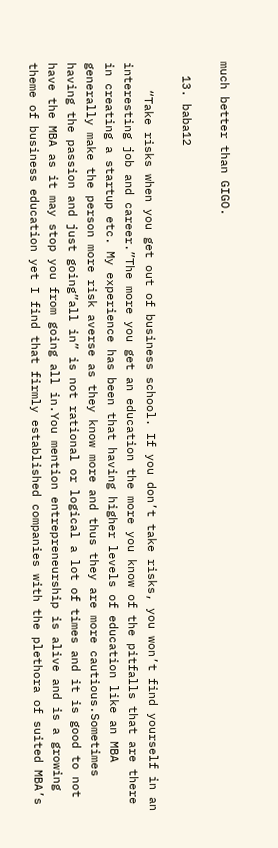much better than GIGO.

  13. baba12

    “Take risks when you get out of business school. If you don’t take risks, you won’t find yourself in an interesting job and career.”The more you get an education the more you know of the pitfalls that are there in creating a startup etc. My experience has been that having higher levels of education like an MBA generally make the person more risk averse as they know more and thus they are more cautious.Sometimes having the passion and just going”all in” is not rational or logical a lot of times and it is good to not have the MBA as it may stop you from going all in.You mention entrepreneurship is alive and is a growing theme of business education yet I find that firmly established companies with the plethora of suited MBA’s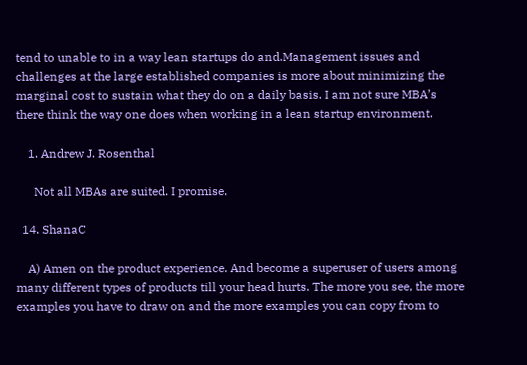tend to unable to in a way lean startups do and.Management issues and challenges at the large established companies is more about minimizing the marginal cost to sustain what they do on a daily basis. I am not sure MBA’s there think the way one does when working in a lean startup environment.

    1. Andrew J. Rosenthal

      Not all MBAs are suited. I promise.

  14. ShanaC

    A) Amen on the product experience. And become a superuser of users among many different types of products till your head hurts. The more you see, the more examples you have to draw on and the more examples you can copy from to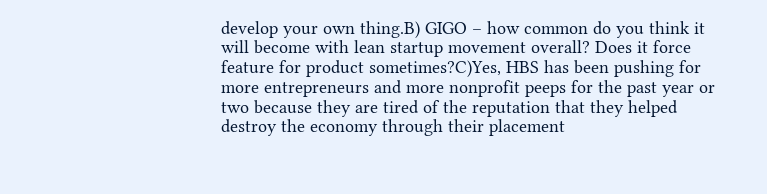develop your own thing.B) GIGO – how common do you think it will become with lean startup movement overall? Does it force feature for product sometimes?C)Yes, HBS has been pushing for more entrepreneurs and more nonprofit peeps for the past year or two because they are tired of the reputation that they helped destroy the economy through their placement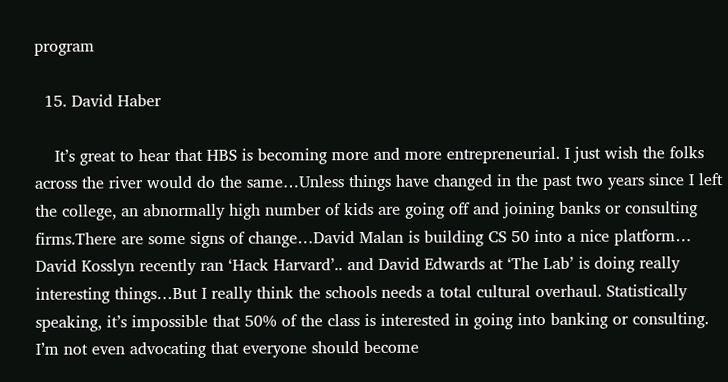program

  15. David Haber

    It’s great to hear that HBS is becoming more and more entrepreneurial. I just wish the folks across the river would do the same…Unless things have changed in the past two years since I left the college, an abnormally high number of kids are going off and joining banks or consulting firms.There are some signs of change…David Malan is building CS 50 into a nice platform… David Kosslyn recently ran ‘Hack Harvard’.. and David Edwards at ‘The Lab’ is doing really interesting things…But I really think the schools needs a total cultural overhaul. Statistically speaking, it’s impossible that 50% of the class is interested in going into banking or consulting. I’m not even advocating that everyone should become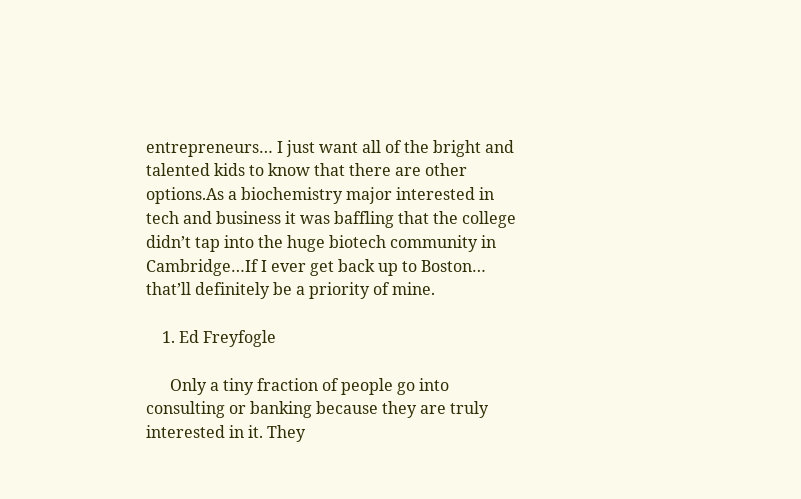entrepreneurs… I just want all of the bright and talented kids to know that there are other options.As a biochemistry major interested in tech and business it was baffling that the college didn’t tap into the huge biotech community in Cambridge…If I ever get back up to Boston… that’ll definitely be a priority of mine.

    1. Ed Freyfogle

      Only a tiny fraction of people go into consulting or banking because they are truly interested in it. They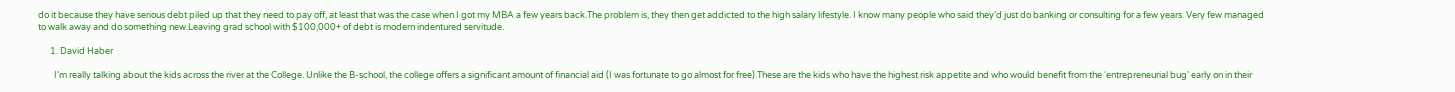do it because they have serious debt piled up that they need to pay off, at least that was the case when I got my MBA a few years back.The problem is, they then get addicted to the high salary lifestyle. I know many people who said they’d just do banking or consulting for a few years. Very few managed to walk away and do something new.Leaving grad school with $100,000+ of debt is modern indentured servitude.

      1. David Haber

        I’m really talking about the kids across the river at the College. Unlike the B-school, the college offers a significant amount of financial aid (I was fortunate to go almost for free).These are the kids who have the highest risk appetite and who would benefit from the ‘entrepreneurial bug’ early on in their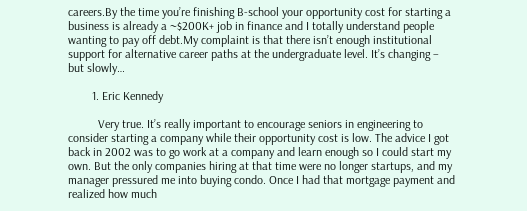careers.By the time you’re finishing B-school your opportunity cost for starting a business is already a ~$200K+ job in finance and I totally understand people wanting to pay off debt.My complaint is that there isn’t enough institutional support for alternative career paths at the undergraduate level. It’s changing – but slowly…

        1. Eric Kennedy

          Very true. It’s really important to encourage seniors in engineering to consider starting a company while their opportunity cost is low. The advice I got back in 2002 was to go work at a company and learn enough so I could start my own. But the only companies hiring at that time were no longer startups, and my manager pressured me into buying condo. Once I had that mortgage payment and realized how much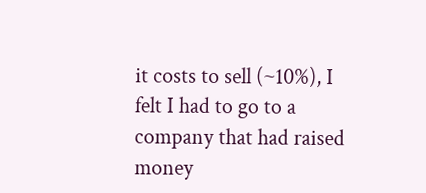it costs to sell (~10%), I felt I had to go to a company that had raised money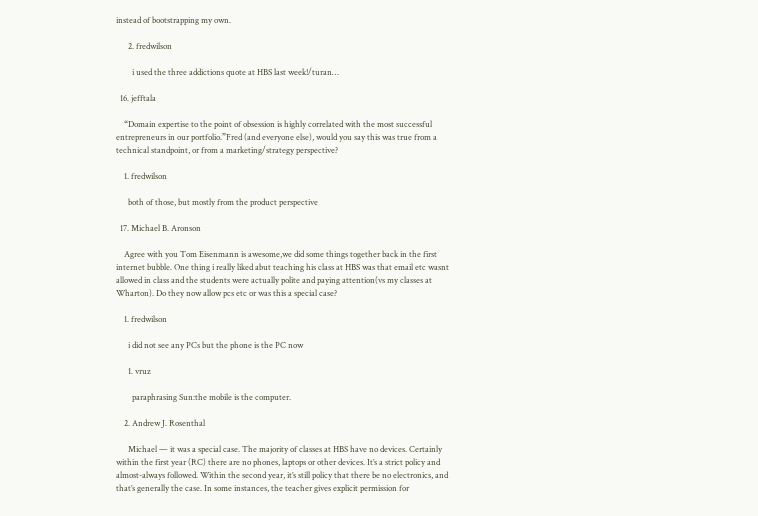instead of bootstrapping my own.

      2. fredwilson

        i used the three addictions quote at HBS last week!/turan…

  16. jefftala

    “Domain expertise to the point of obsession is highly correlated with the most successful entrepreneurs in our portfolio.”Fred (and everyone else), would you say this was true from a technical standpoint, or from a marketing/strategy perspective?

    1. fredwilson

      both of those, but mostly from the product perspective

  17. Michael B. Aronson

    Agree with you Tom Eisenmann is awesome,we did some things together back in the first internet bubble. One thing i really liked abut teaching his class at HBS was that email etc wasnt allowed in class and the students were actually polite and paying attention(vs my classes at Wharton). Do they now allow pcs etc or was this a special case?

    1. fredwilson

      i did not see any PCs but the phone is the PC now

      1. vruz

        paraphrasing Sun:the mobile is the computer.

    2. Andrew J. Rosenthal

      Michael — it was a special case. The majority of classes at HBS have no devices. Certainly within the first year (RC) there are no phones, laptops or other devices. It’s a strict policy and almost-always followed. Within the second year, it’s still policy that there be no electronics, and that’s generally the case. In some instances, the teacher gives explicit permission for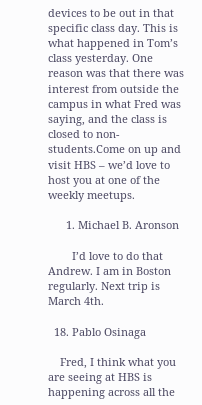devices to be out in that specific class day. This is what happened in Tom’s class yesterday. One reason was that there was interest from outside the campus in what Fred was saying, and the class is closed to non-students.Come on up and visit HBS – we’d love to host you at one of the weekly meetups.

      1. Michael B. Aronson

        I’d love to do that Andrew. I am in Boston regularly. Next trip is March 4th.

  18. Pablo Osinaga

    Fred, I think what you are seeing at HBS is happening across all the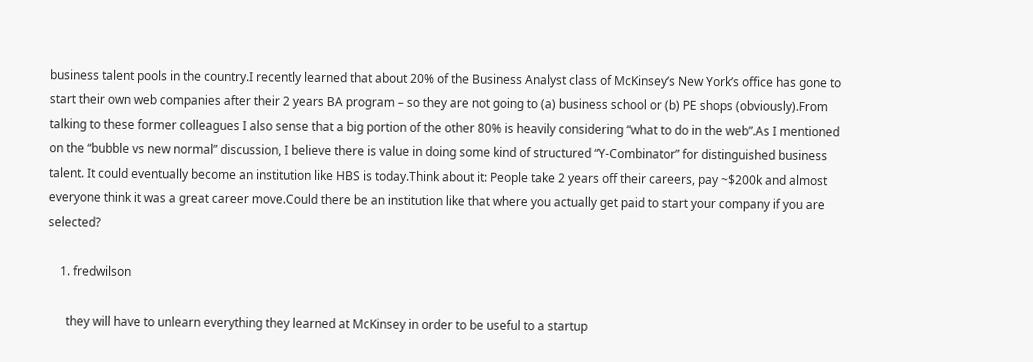business talent pools in the country.I recently learned that about 20% of the Business Analyst class of McKinsey’s New York’s office has gone to start their own web companies after their 2 years BA program – so they are not going to (a) business school or (b) PE shops (obviously).From talking to these former colleagues I also sense that a big portion of the other 80% is heavily considering “what to do in the web”.As I mentioned on the “bubble vs new normal” discussion, I believe there is value in doing some kind of structured “Y-Combinator” for distinguished business talent. It could eventually become an institution like HBS is today.Think about it: People take 2 years off their careers, pay ~$200k and almost everyone think it was a great career move.Could there be an institution like that where you actually get paid to start your company if you are selected?

    1. fredwilson

      they will have to unlearn everything they learned at McKinsey in order to be useful to a startup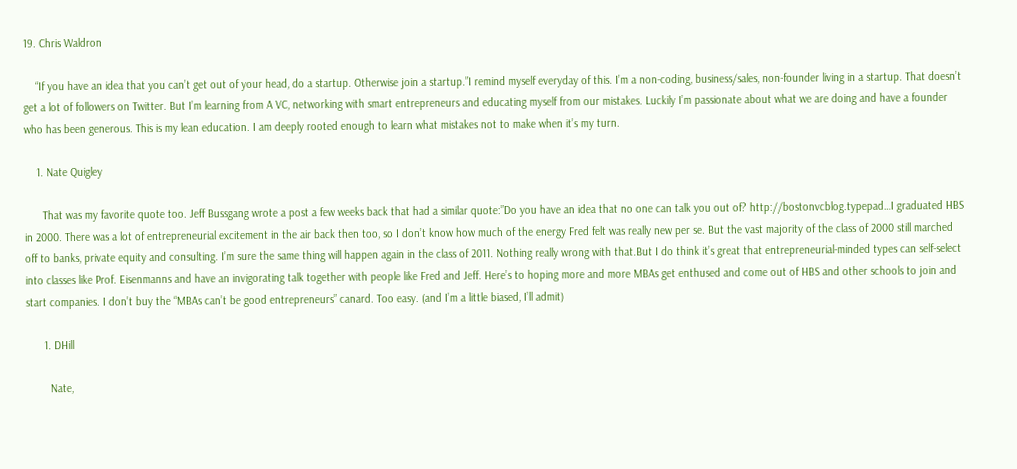19. Chris Waldron

    “If you have an idea that you can’t get out of your head, do a startup. Otherwise join a startup.”I remind myself everyday of this. I’m a non-coding, business/sales, non-founder living in a startup. That doesn’t get a lot of followers on Twitter. But I’m learning from A VC, networking with smart entrepreneurs and educating myself from our mistakes. Luckily I’m passionate about what we are doing and have a founder who has been generous. This is my lean education. I am deeply rooted enough to learn what mistakes not to make when it’s my turn.

    1. Nate Quigley

      That was my favorite quote too. Jeff Bussgang wrote a post a few weeks back that had a similar quote:”Do you have an idea that no one can talk you out of? http://bostonvcblog.typepad…I graduated HBS in 2000. There was a lot of entrepreneurial excitement in the air back then too, so I don’t know how much of the energy Fred felt was really new per se. But the vast majority of the class of 2000 still marched off to banks, private equity and consulting. I’m sure the same thing will happen again in the class of 2011. Nothing really wrong with that.But I do think it’s great that entrepreneurial-minded types can self-select into classes like Prof. Eisenmanns and have an invigorating talk together with people like Fred and Jeff. Here’s to hoping more and more MBAs get enthused and come out of HBS and other schools to join and start companies. I don’t buy the “MBAs can’t be good entrepreneurs” canard. Too easy. (and I’m a little biased, I’ll admit)

      1. DHill

        Nate,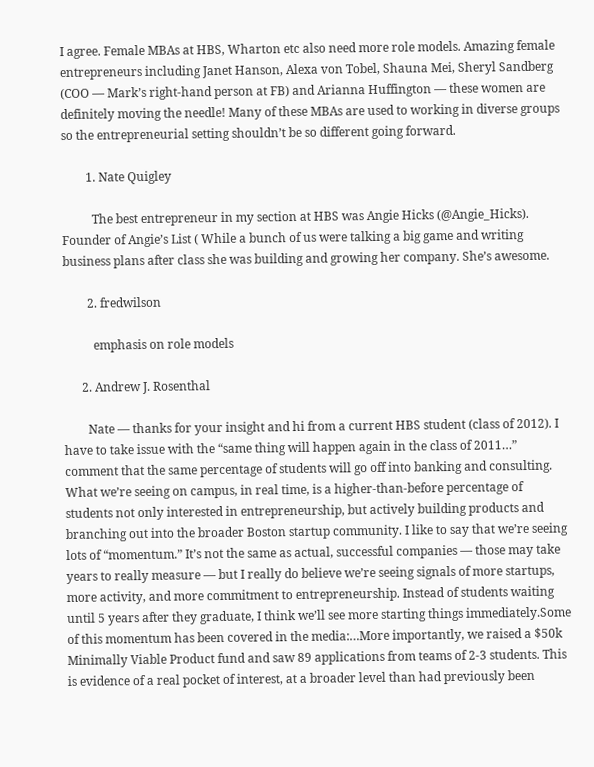I agree. Female MBAs at HBS, Wharton etc also need more role models. Amazing female entrepreneurs including Janet Hanson, Alexa von Tobel, Shauna Mei, Sheryl Sandberg (COO — Mark’s right-hand person at FB) and Arianna Huffington — these women are definitely moving the needle! Many of these MBAs are used to working in diverse groups so the entrepreneurial setting shouldn’t be so different going forward.

        1. Nate Quigley

          The best entrepreneur in my section at HBS was Angie Hicks (@Angie_Hicks). Founder of Angie’s List ( While a bunch of us were talking a big game and writing business plans after class she was building and growing her company. She’s awesome.

        2. fredwilson

          emphasis on role models

      2. Andrew J. Rosenthal

        Nate — thanks for your insight and hi from a current HBS student (class of 2012). I have to take issue with the “same thing will happen again in the class of 2011…” comment that the same percentage of students will go off into banking and consulting. What we’re seeing on campus, in real time, is a higher-than-before percentage of students not only interested in entrepreneurship, but actively building products and branching out into the broader Boston startup community. I like to say that we’re seeing lots of “momentum.” It’s not the same as actual, successful companies — those may take years to really measure — but I really do believe we’re seeing signals of more startups, more activity, and more commitment to entrepreneurship. Instead of students waiting until 5 years after they graduate, I think we’ll see more starting things immediately.Some of this momentum has been covered in the media:…More importantly, we raised a $50k Minimally Viable Product fund and saw 89 applications from teams of 2-3 students. This is evidence of a real pocket of interest, at a broader level than had previously been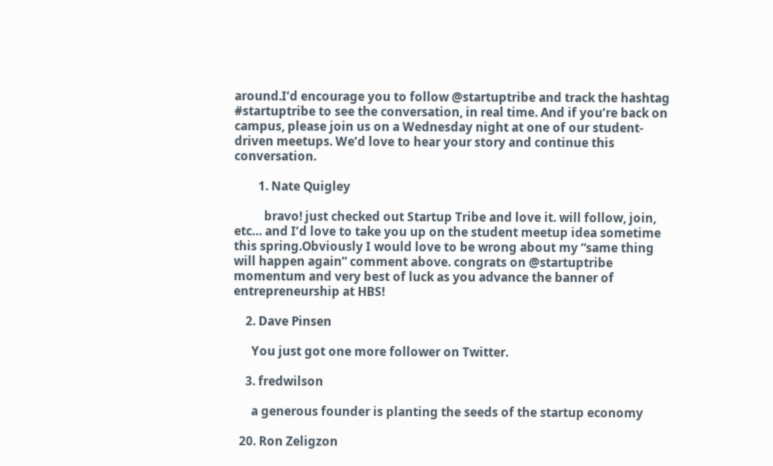around.I’d encourage you to follow @startuptribe and track the hashtag #startuptribe to see the conversation, in real time. And if you’re back on campus, please join us on a Wednesday night at one of our student-driven meetups. We’d love to hear your story and continue this conversation.

        1. Nate Quigley

          bravo! just checked out Startup Tribe and love it. will follow, join, etc… and I’d love to take you up on the student meetup idea sometime this spring.Obviously I would love to be wrong about my “same thing will happen again” comment above. congrats on @startuptribe momentum and very best of luck as you advance the banner of entrepreneurship at HBS!

    2. Dave Pinsen

      You just got one more follower on Twitter.

    3. fredwilson

      a generous founder is planting the seeds of the startup economy

  20. Ron Zeligzon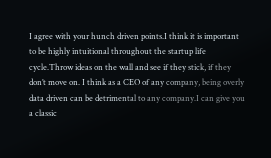I agree with your hunch driven points.I think it is important to be highly intuitional throughout the startup life cycle.Throw ideas on the wall and see if they stick, if they don’t move on. I think as a CEO of any company, being overly data driven can be detrimental to any company.I can give you a classic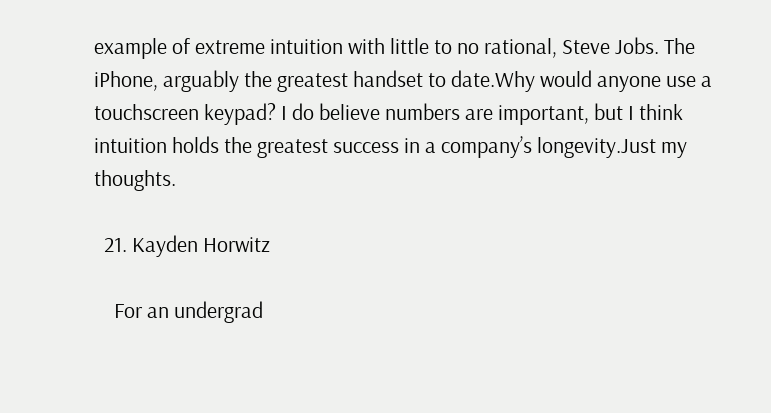example of extreme intuition with little to no rational, Steve Jobs. The iPhone, arguably the greatest handset to date.Why would anyone use a touchscreen keypad? I do believe numbers are important, but I think intuition holds the greatest success in a company’s longevity.Just my thoughts.

  21. Kayden Horwitz

    For an undergrad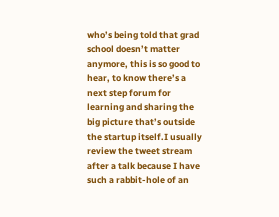who’s being told that grad school doesn’t matter anymore, this is so good to hear, to know there’s a next step forum for learning and sharing the big picture that’s outside the startup itself.I usually review the tweet stream after a talk because I have such a rabbit-hole of an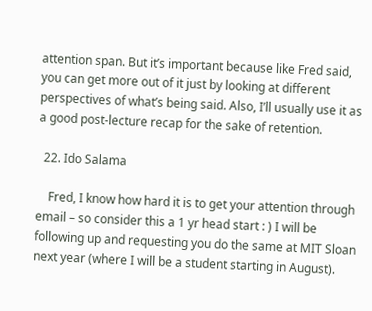attention span. But it’s important because like Fred said, you can get more out of it just by looking at different perspectives of what’s being said. Also, I’ll usually use it as a good post-lecture recap for the sake of retention.

  22. Ido Salama

    Fred, I know how hard it is to get your attention through email – so consider this a 1 yr head start : ) I will be following up and requesting you do the same at MIT Sloan next year (where I will be a student starting in August).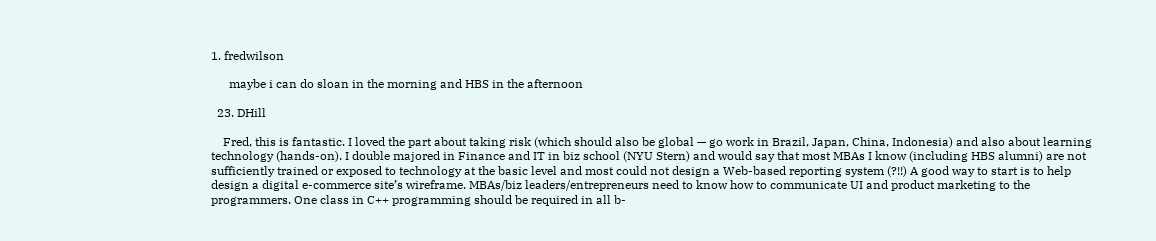1. fredwilson

      maybe i can do sloan in the morning and HBS in the afternoon

  23. DHill

    Fred, this is fantastic. I loved the part about taking risk (which should also be global — go work in Brazil, Japan, China, Indonesia) and also about learning technology (hands-on). I double majored in Finance and IT in biz school (NYU Stern) and would say that most MBAs I know (including HBS alumni) are not sufficiently trained or exposed to technology at the basic level and most could not design a Web-based reporting system (?!!) A good way to start is to help design a digital e-commerce site’s wireframe. MBAs/biz leaders/entrepreneurs need to know how to communicate UI and product marketing to the programmers. One class in C++ programming should be required in all b-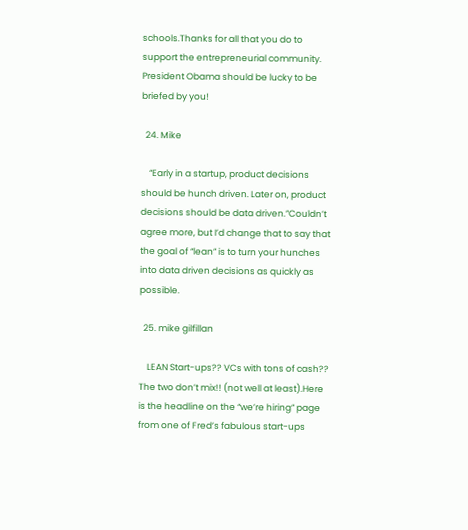schools.Thanks for all that you do to support the entrepreneurial community. President Obama should be lucky to be briefed by you!

  24. Mike

    “Early in a startup, product decisions should be hunch driven. Later on, product decisions should be data driven.”Couldn’t agree more, but I’d change that to say that the goal of “lean” is to turn your hunches into data driven decisions as quickly as possible.

  25. mike gilfillan

    LEAN Start-ups?? VCs with tons of cash?? The two don’t mix!! (not well at least).Here is the headline on the “we’re hiring” page from one of Fred’s fabulous start-ups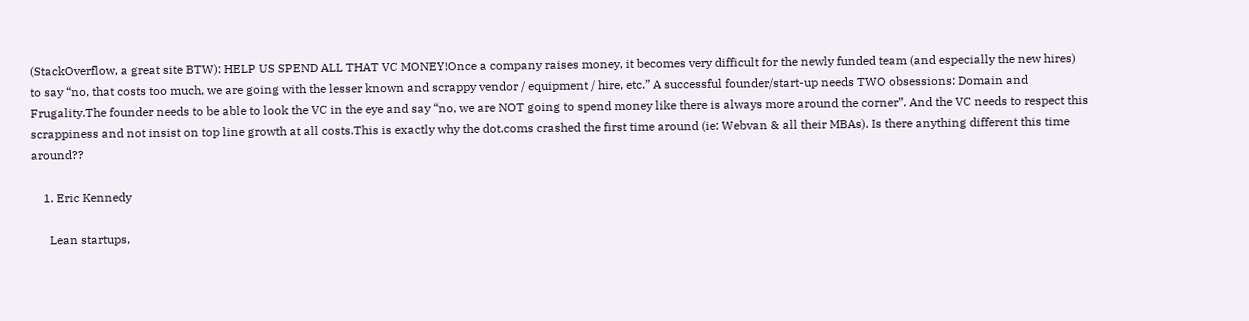(StackOverflow, a great site BTW): HELP US SPEND ALL THAT VC MONEY!Once a company raises money, it becomes very difficult for the newly funded team (and especially the new hires) to say “no, that costs too much, we are going with the lesser known and scrappy vendor / equipment / hire, etc.” A successful founder/start-up needs TWO obsessions: Domain and Frugality.The founder needs to be able to look the VC in the eye and say “no, we are NOT going to spend money like there is always more around the corner”. And the VC needs to respect this scrappiness and not insist on top line growth at all costs.This is exactly why the dot.coms crashed the first time around (ie: Webvan & all their MBAs). Is there anything different this time around??

    1. Eric Kennedy

      Lean startups,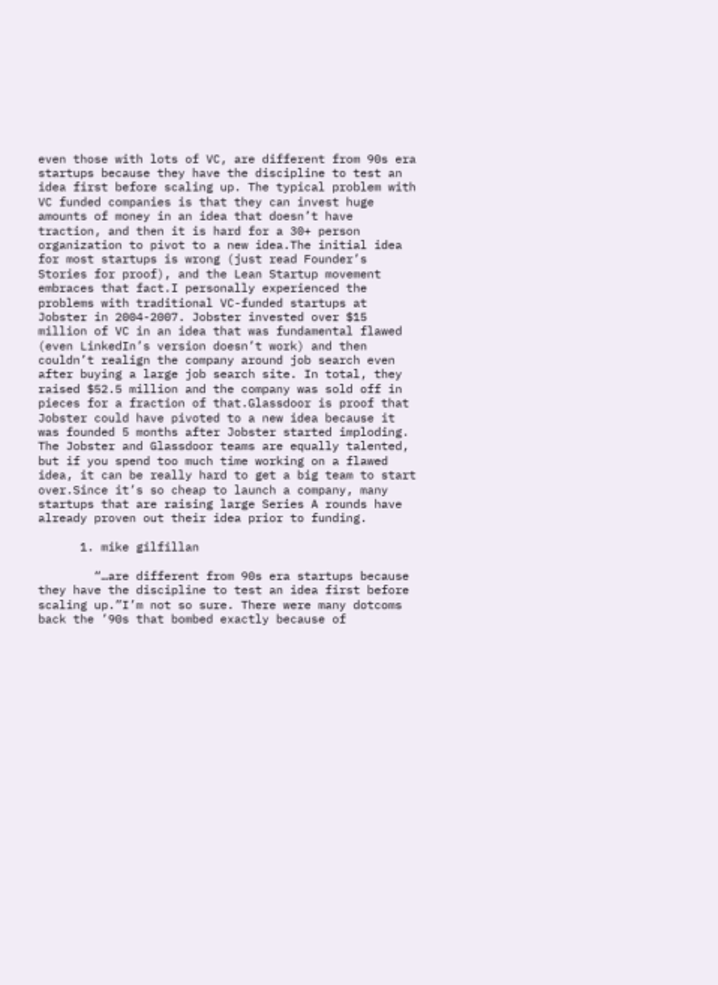even those with lots of VC, are different from 90s era startups because they have the discipline to test an idea first before scaling up. The typical problem with VC funded companies is that they can invest huge amounts of money in an idea that doesn’t have traction, and then it is hard for a 30+ person organization to pivot to a new idea.The initial idea for most startups is wrong (just read Founder’s Stories for proof), and the Lean Startup movement embraces that fact.I personally experienced the problems with traditional VC-funded startups at Jobster in 2004-2007. Jobster invested over $15 million of VC in an idea that was fundamental flawed (even LinkedIn’s version doesn’t work) and then couldn’t realign the company around job search even after buying a large job search site. In total, they raised $52.5 million and the company was sold off in pieces for a fraction of that.Glassdoor is proof that Jobster could have pivoted to a new idea because it was founded 5 months after Jobster started imploding. The Jobster and Glassdoor teams are equally talented, but if you spend too much time working on a flawed idea, it can be really hard to get a big team to start over.Since it’s so cheap to launch a company, many startups that are raising large Series A rounds have already proven out their idea prior to funding.

      1. mike gilfillan

        “…are different from 90s era startups because they have the discipline to test an idea first before scaling up.”I’m not so sure. There were many dotcoms back the ’90s that bombed exactly because of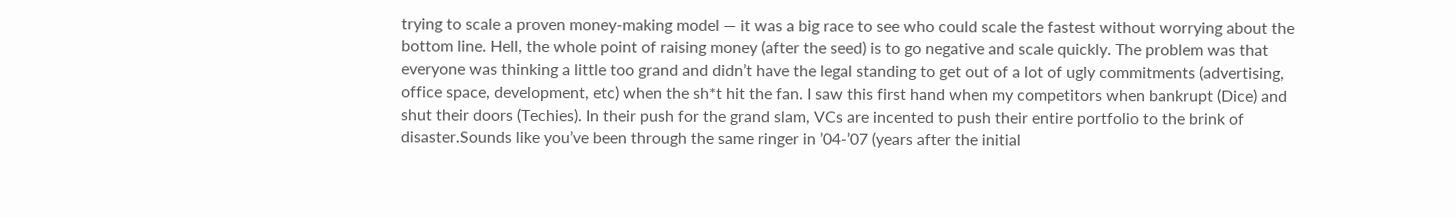trying to scale a proven money-making model — it was a big race to see who could scale the fastest without worrying about the bottom line. Hell, the whole point of raising money (after the seed) is to go negative and scale quickly. The problem was that everyone was thinking a little too grand and didn’t have the legal standing to get out of a lot of ugly commitments (advertising, office space, development, etc) when the sh*t hit the fan. I saw this first hand when my competitors when bankrupt (Dice) and shut their doors (Techies). In their push for the grand slam, VCs are incented to push their entire portfolio to the brink of disaster.Sounds like you’ve been through the same ringer in ’04-’07 (years after the initial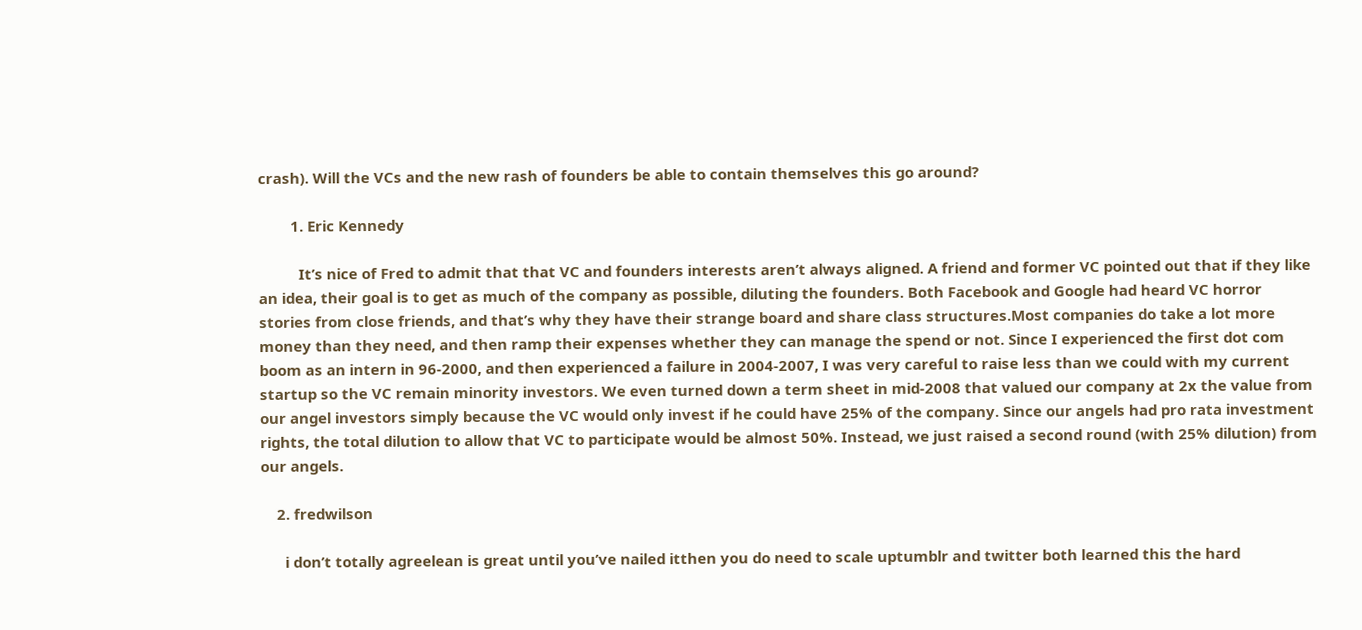crash). Will the VCs and the new rash of founders be able to contain themselves this go around?

        1. Eric Kennedy

          It’s nice of Fred to admit that that VC and founders interests aren’t always aligned. A friend and former VC pointed out that if they like an idea, their goal is to get as much of the company as possible, diluting the founders. Both Facebook and Google had heard VC horror stories from close friends, and that’s why they have their strange board and share class structures.Most companies do take a lot more money than they need, and then ramp their expenses whether they can manage the spend or not. Since I experienced the first dot com boom as an intern in 96-2000, and then experienced a failure in 2004-2007, I was very careful to raise less than we could with my current startup so the VC remain minority investors. We even turned down a term sheet in mid-2008 that valued our company at 2x the value from our angel investors simply because the VC would only invest if he could have 25% of the company. Since our angels had pro rata investment rights, the total dilution to allow that VC to participate would be almost 50%. Instead, we just raised a second round (with 25% dilution) from our angels.

    2. fredwilson

      i don’t totally agreelean is great until you’ve nailed itthen you do need to scale uptumblr and twitter both learned this the hard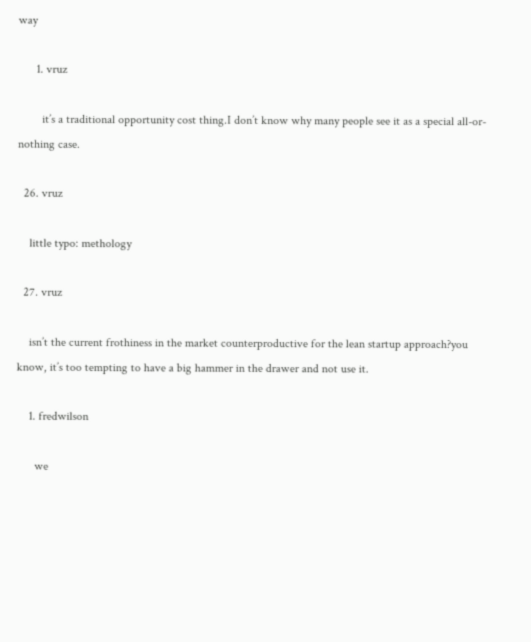way

      1. vruz

        it’s a traditional opportunity cost thing.I don’t know why many people see it as a special all-or-nothing case.

  26. vruz

    little typo: methology

  27. vruz

    isn’t the current frothiness in the market counterproductive for the lean startup approach?you know, it’s too tempting to have a big hammer in the drawer and not use it.

    1. fredwilson

      we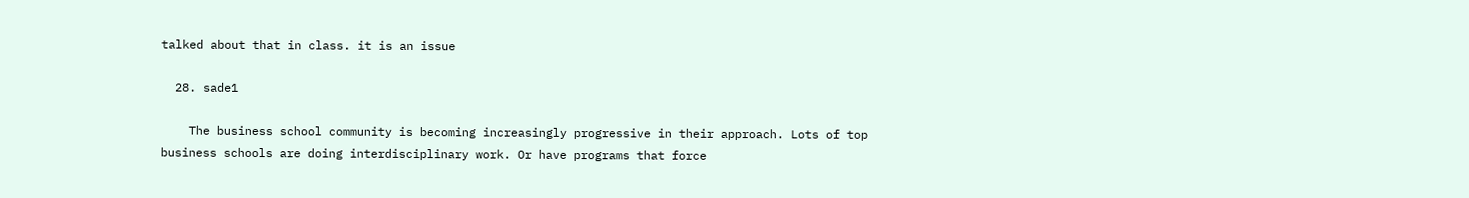talked about that in class. it is an issue

  28. sade1

    The business school community is becoming increasingly progressive in their approach. Lots of top business schools are doing interdisciplinary work. Or have programs that force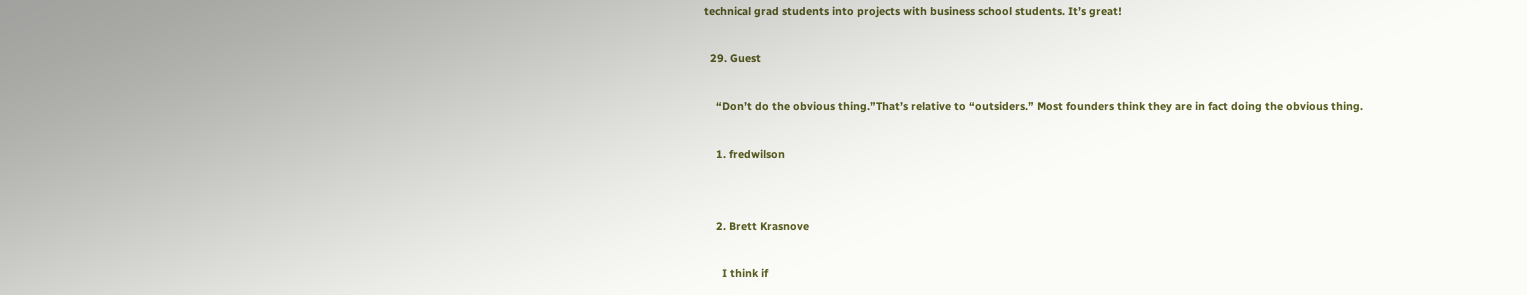technical grad students into projects with business school students. It’s great!

  29. Guest

    “Don’t do the obvious thing.”That’s relative to “outsiders.” Most founders think they are in fact doing the obvious thing.

    1. fredwilson


    2. Brett Krasnove

      I think if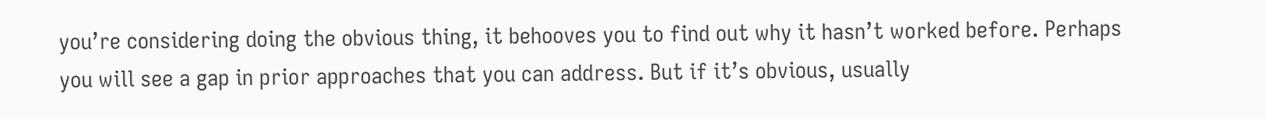you’re considering doing the obvious thing, it behooves you to find out why it hasn’t worked before. Perhaps you will see a gap in prior approaches that you can address. But if it’s obvious, usually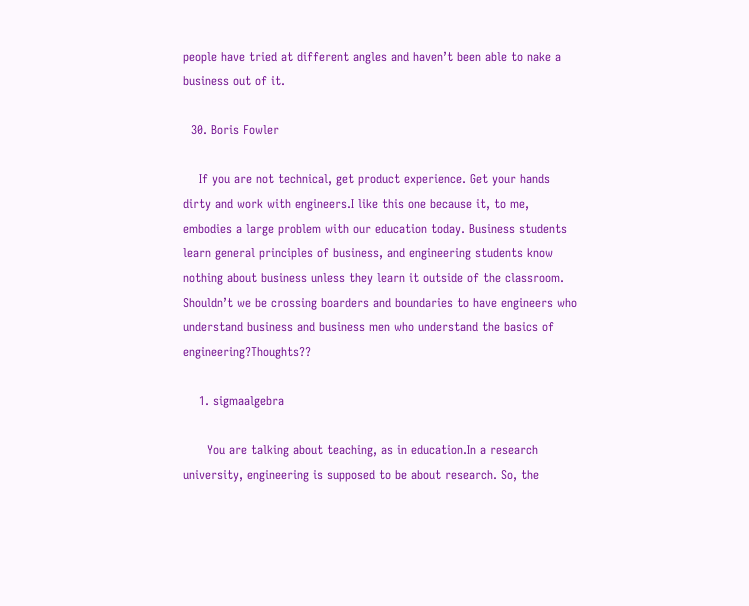people have tried at different angles and haven’t been able to nake a business out of it.

  30. Boris Fowler

    If you are not technical, get product experience. Get your hands dirty and work with engineers.I like this one because it, to me, embodies a large problem with our education today. Business students learn general principles of business, and engineering students know nothing about business unless they learn it outside of the classroom. Shouldn’t we be crossing boarders and boundaries to have engineers who understand business and business men who understand the basics of engineering?Thoughts??

    1. sigmaalgebra

      You are talking about teaching, as in education.In a research university, engineering is supposed to be about research. So, the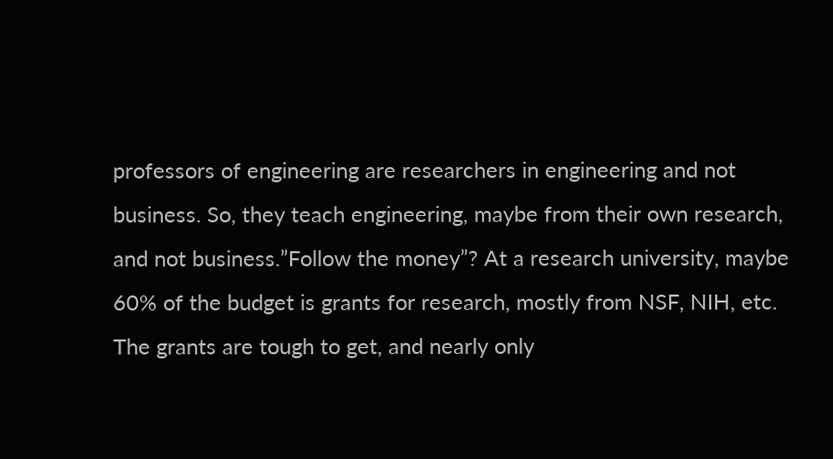professors of engineering are researchers in engineering and not business. So, they teach engineering, maybe from their own research, and not business.”Follow the money”? At a research university, maybe 60% of the budget is grants for research, mostly from NSF, NIH, etc. The grants are tough to get, and nearly only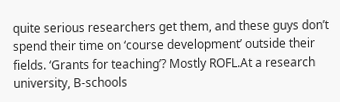quite serious researchers get them, and these guys don’t spend their time on ‘course development’ outside their fields. ‘Grants for teaching’? Mostly ROFL.At a research university, B-schools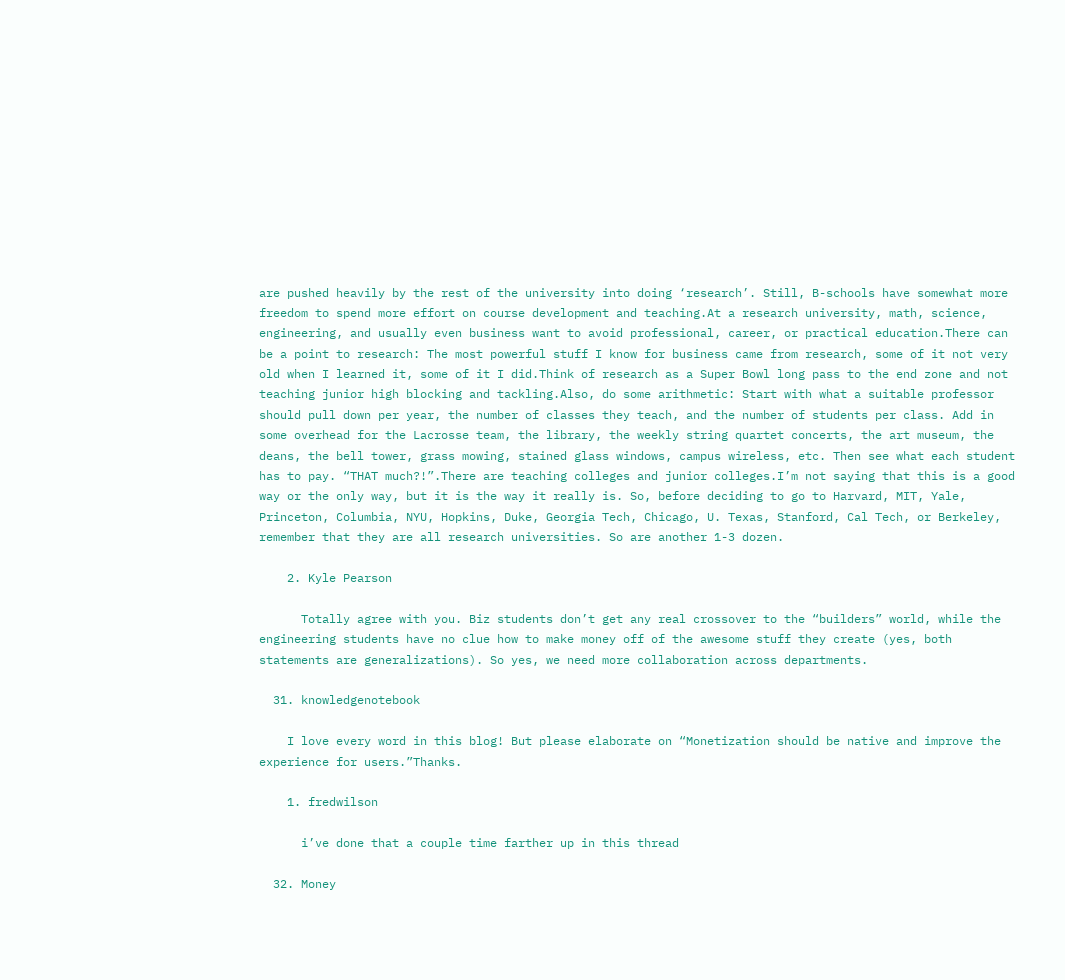are pushed heavily by the rest of the university into doing ‘research’. Still, B-schools have somewhat more freedom to spend more effort on course development and teaching.At a research university, math, science, engineering, and usually even business want to avoid professional, career, or practical education.There can be a point to research: The most powerful stuff I know for business came from research, some of it not very old when I learned it, some of it I did.Think of research as a Super Bowl long pass to the end zone and not teaching junior high blocking and tackling.Also, do some arithmetic: Start with what a suitable professor should pull down per year, the number of classes they teach, and the number of students per class. Add in some overhead for the Lacrosse team, the library, the weekly string quartet concerts, the art museum, the deans, the bell tower, grass mowing, stained glass windows, campus wireless, etc. Then see what each student has to pay. “THAT much?!”.There are teaching colleges and junior colleges.I’m not saying that this is a good way or the only way, but it is the way it really is. So, before deciding to go to Harvard, MIT, Yale, Princeton, Columbia, NYU, Hopkins, Duke, Georgia Tech, Chicago, U. Texas, Stanford, Cal Tech, or Berkeley, remember that they are all research universities. So are another 1-3 dozen.

    2. Kyle Pearson

      Totally agree with you. Biz students don’t get any real crossover to the “builders” world, while the engineering students have no clue how to make money off of the awesome stuff they create (yes, both statements are generalizations). So yes, we need more collaboration across departments.

  31. knowledgenotebook

    I love every word in this blog! But please elaborate on “Monetization should be native and improve the experience for users.”Thanks.

    1. fredwilson

      i’ve done that a couple time farther up in this thread

  32. Money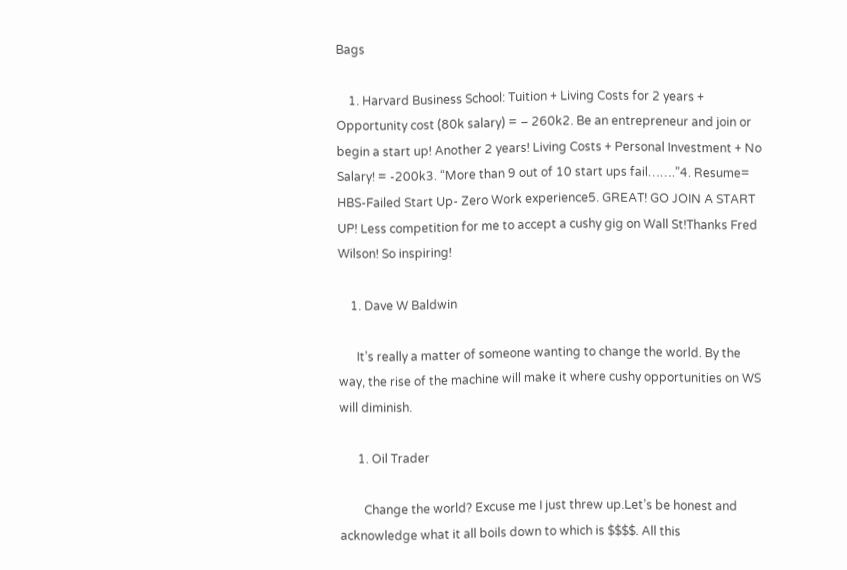Bags

    1. Harvard Business School: Tuition + Living Costs for 2 years + Opportunity cost (80k salary) = – 260k2. Be an entrepreneur and join or begin a start up! Another 2 years! Living Costs + Personal Investment + No Salary! = -200k3. “More than 9 out of 10 start ups fail…….”4. Resume= HBS-Failed Start Up- Zero Work experience5. GREAT! GO JOIN A START UP! Less competition for me to accept a cushy gig on Wall St!Thanks Fred Wilson! So inspiring!

    1. Dave W Baldwin

      It’s really a matter of someone wanting to change the world. By the way, the rise of the machine will make it where cushy opportunities on WS will diminish.

      1. Oil Trader

        Change the world? Excuse me I just threw up.Let’s be honest and acknowledge what it all boils down to which is $$$$. All this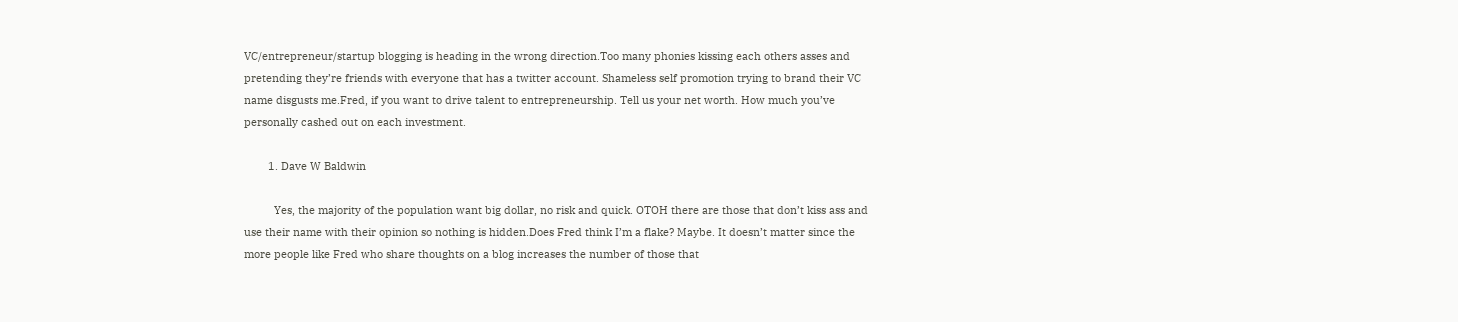VC/entrepreneur/startup blogging is heading in the wrong direction.Too many phonies kissing each others asses and pretending they’re friends with everyone that has a twitter account. Shameless self promotion trying to brand their VC name disgusts me.Fred, if you want to drive talent to entrepreneurship. Tell us your net worth. How much you’ve personally cashed out on each investment.

        1. Dave W Baldwin

          Yes, the majority of the population want big dollar, no risk and quick. OTOH there are those that don’t kiss ass and use their name with their opinion so nothing is hidden.Does Fred think I’m a flake? Maybe. It doesn’t matter since the more people like Fred who share thoughts on a blog increases the number of those that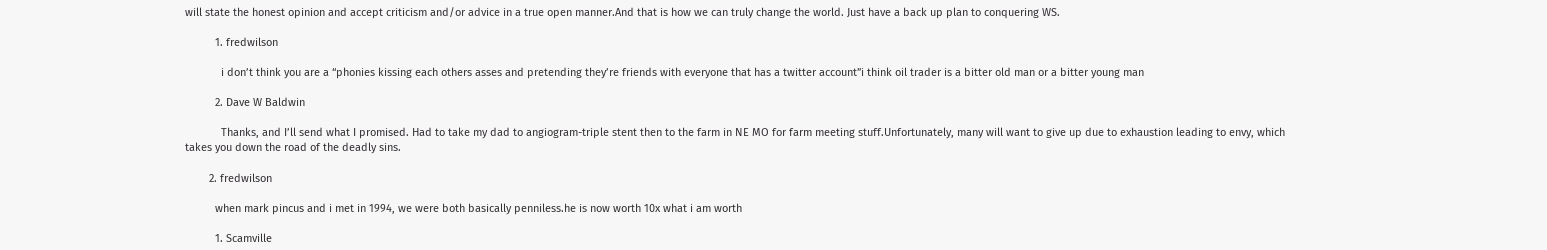will state the honest opinion and accept criticism and/or advice in a true open manner.And that is how we can truly change the world. Just have a back up plan to conquering WS.

          1. fredwilson

            i don’t think you are a “phonies kissing each others asses and pretending they’re friends with everyone that has a twitter account”i think oil trader is a bitter old man or a bitter young man

          2. Dave W Baldwin

            Thanks, and I’ll send what I promised. Had to take my dad to angiogram-triple stent then to the farm in NE MO for farm meeting stuff.Unfortunately, many will want to give up due to exhaustion leading to envy, which takes you down the road of the deadly sins.

        2. fredwilson

          when mark pincus and i met in 1994, we were both basically penniless.he is now worth 10x what i am worth

          1. Scamville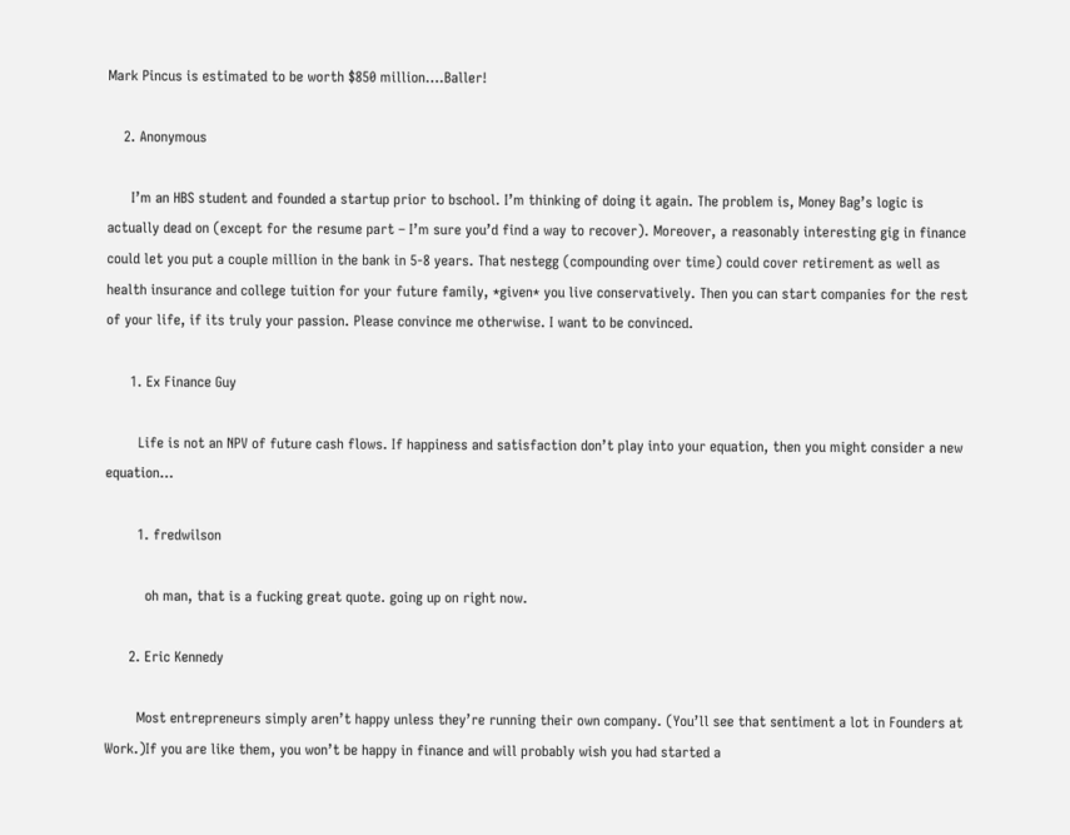Mark Pincus is estimated to be worth $850 million….Baller!

    2. Anonymous

      I’m an HBS student and founded a startup prior to bschool. I’m thinking of doing it again. The problem is, Money Bag’s logic is actually dead on (except for the resume part – I’m sure you’d find a way to recover). Moreover, a reasonably interesting gig in finance could let you put a couple million in the bank in 5-8 years. That nestegg (compounding over time) could cover retirement as well as health insurance and college tuition for your future family, *given* you live conservatively. Then you can start companies for the rest of your life, if its truly your passion. Please convince me otherwise. I want to be convinced.

      1. Ex Finance Guy

        Life is not an NPV of future cash flows. If happiness and satisfaction don’t play into your equation, then you might consider a new equation…

        1. fredwilson

          oh man, that is a fucking great quote. going up on right now.

      2. Eric Kennedy

        Most entrepreneurs simply aren’t happy unless they’re running their own company. (You’ll see that sentiment a lot in Founders at Work.)If you are like them, you won’t be happy in finance and will probably wish you had started a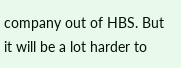company out of HBS. But it will be a lot harder to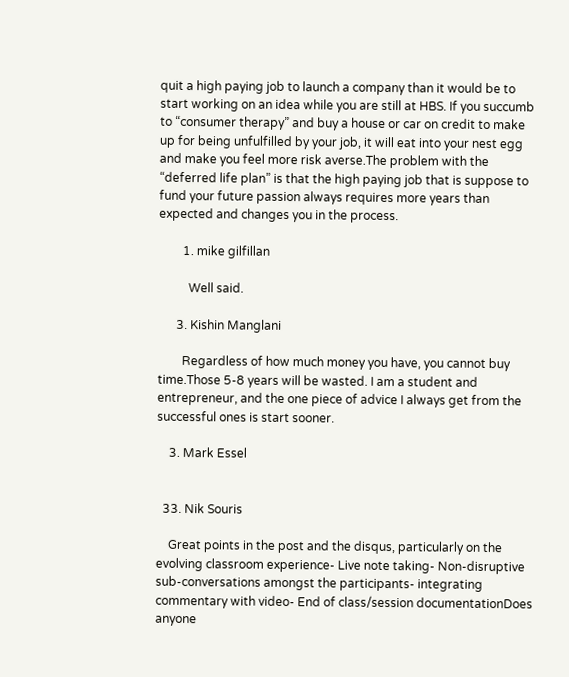quit a high paying job to launch a company than it would be to start working on an idea while you are still at HBS. If you succumb to “consumer therapy” and buy a house or car on credit to make up for being unfulfilled by your job, it will eat into your nest egg and make you feel more risk averse.The problem with the “deferred life plan” is that the high paying job that is suppose to fund your future passion always requires more years than expected and changes you in the process.

        1. mike gilfillan

          Well said.

      3. Kishin Manglani

        Regardless of how much money you have, you cannot buy time.Those 5-8 years will be wasted. I am a student and entrepreneur, and the one piece of advice I always get from the successful ones is start sooner.

    3. Mark Essel


  33. Nik Souris

    Great points in the post and the disqus, particularly on the evolving classroom experience- Live note taking- Non-disruptive sub-conversations amongst the participants- integrating commentary with video- End of class/session documentationDoes anyone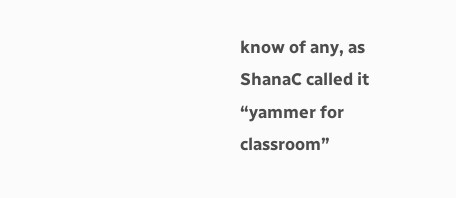know of any, as ShanaC called it “yammer for classroom”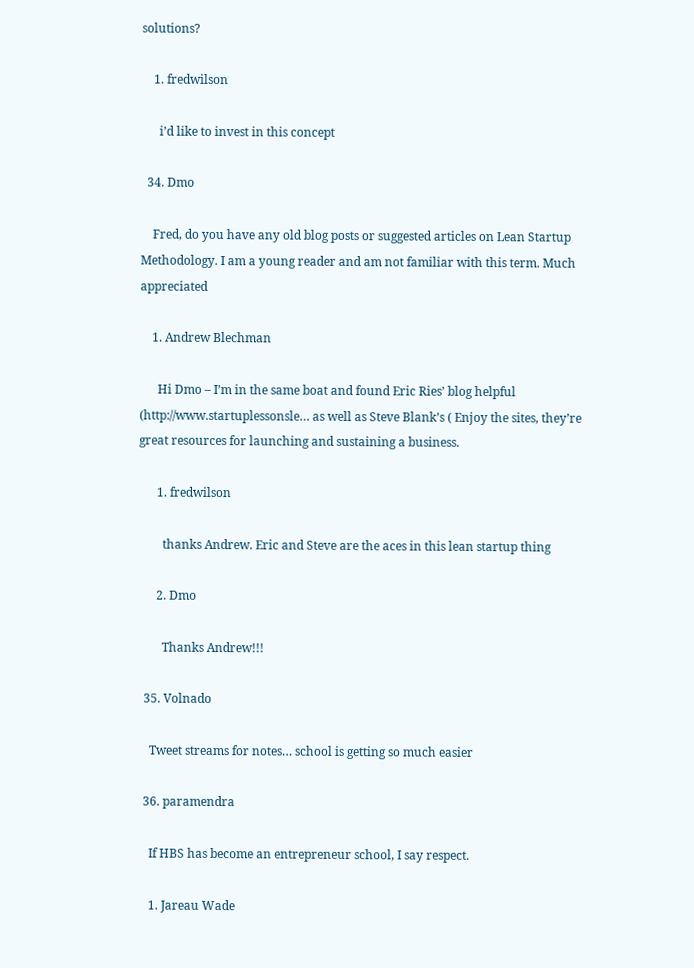solutions?

    1. fredwilson

      i’d like to invest in this concept

  34. Dmo

    Fred, do you have any old blog posts or suggested articles on Lean Startup Methodology. I am a young reader and am not familiar with this term. Much appreciated

    1. Andrew Blechman

      Hi Dmo – I’m in the same boat and found Eric Ries’ blog helpful (http://www.startuplessonsle… as well as Steve Blank’s ( Enjoy the sites, they’re great resources for launching and sustaining a business.

      1. fredwilson

        thanks Andrew. Eric and Steve are the aces in this lean startup thing

      2. Dmo

        Thanks Andrew!!!

  35. Volnado

    Tweet streams for notes… school is getting so much easier

  36. paramendra

    If HBS has become an entrepreneur school, I say respect.

    1. Jareau Wade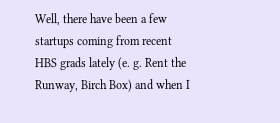Well, there have been a few startups coming from recent HBS grads lately (e. g. Rent the Runway, Birch Box) and when I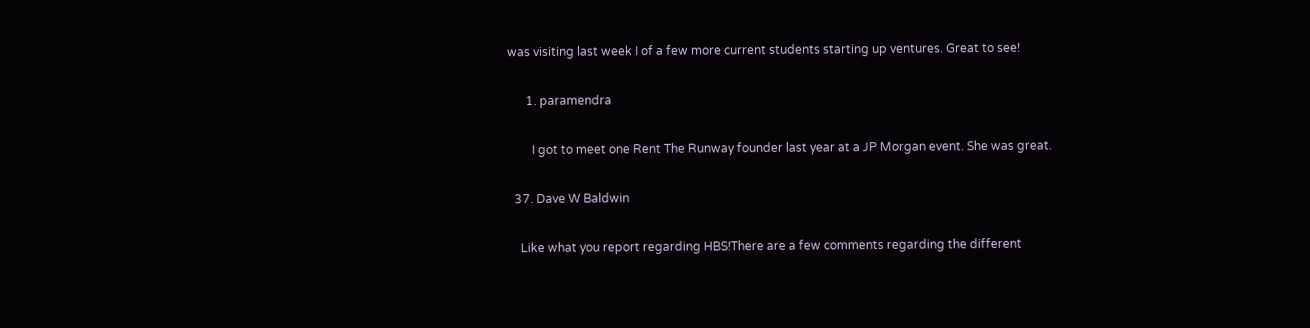was visiting last week I of a few more current students starting up ventures. Great to see!

      1. paramendra

        I got to meet one Rent The Runway founder last year at a JP Morgan event. She was great.

  37. Dave W Baldwin

    Like what you report regarding HBS!There are a few comments regarding the different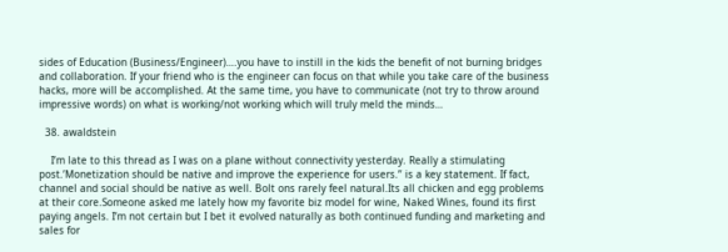sides of Education (Business/Engineer)….you have to instill in the kids the benefit of not burning bridges and collaboration. If your friend who is the engineer can focus on that while you take care of the business hacks, more will be accomplished. At the same time, you have to communicate (not try to throw around impressive words) on what is working/not working which will truly meld the minds…

  38. awaldstein

    I’m late to this thread as I was on a plane without connectivity yesterday. Really a stimulating post.’Monetization should be native and improve the experience for users.” is a key statement. If fact, channel and social should be native as well. Bolt ons rarely feel natural.Its all chicken and egg problems at their core.Someone asked me lately how my favorite biz model for wine, Naked Wines, found its first paying angels. I’m not certain but I bet it evolved naturally as both continued funding and marketing and sales for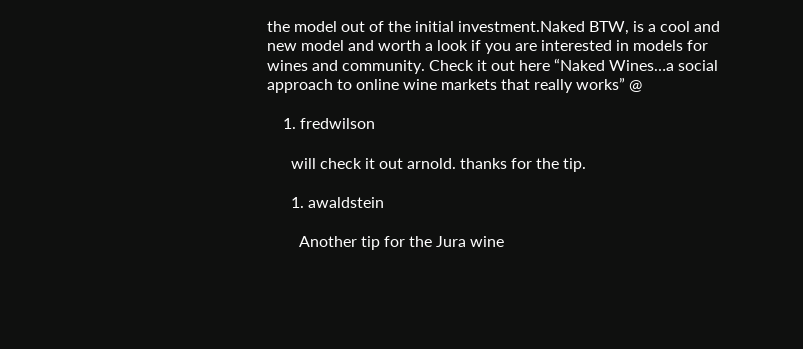the model out of the initial investment.Naked BTW, is a cool and new model and worth a look if you are interested in models for wines and community. Check it out here “Naked Wines…a social approach to online wine markets that really works” @

    1. fredwilson

      will check it out arnold. thanks for the tip.

      1. awaldstein

        Another tip for the Jura wine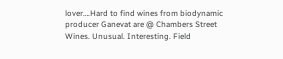lover….Hard to find wines from biodynamic producer Ganevat are @ Chambers Street Wines. Unusual. Interesting. Field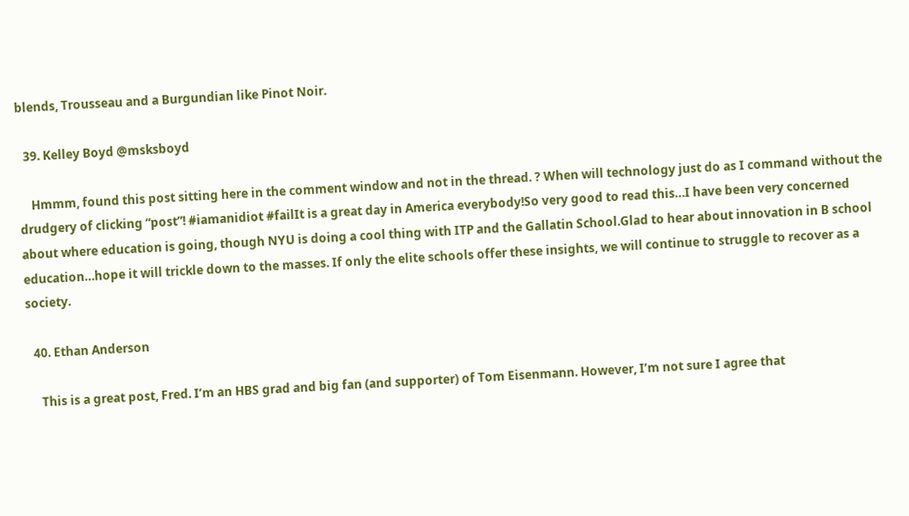blends, Trousseau and a Burgundian like Pinot Noir.

  39. Kelley Boyd @msksboyd

    Hmmm, found this post sitting here in the comment window and not in the thread. ? When will technology just do as I command without the drudgery of clicking “post”! #iamanidiot #failIt is a great day in America everybody!So very good to read this…I have been very concerned about where education is going, though NYU is doing a cool thing with ITP and the Gallatin School.Glad to hear about innovation in B school education…hope it will trickle down to the masses. If only the elite schools offer these insights, we will continue to struggle to recover as a society.

  40. Ethan Anderson

    This is a great post, Fred. I’m an HBS grad and big fan (and supporter) of Tom Eisenmann. However, I’m not sure I agree that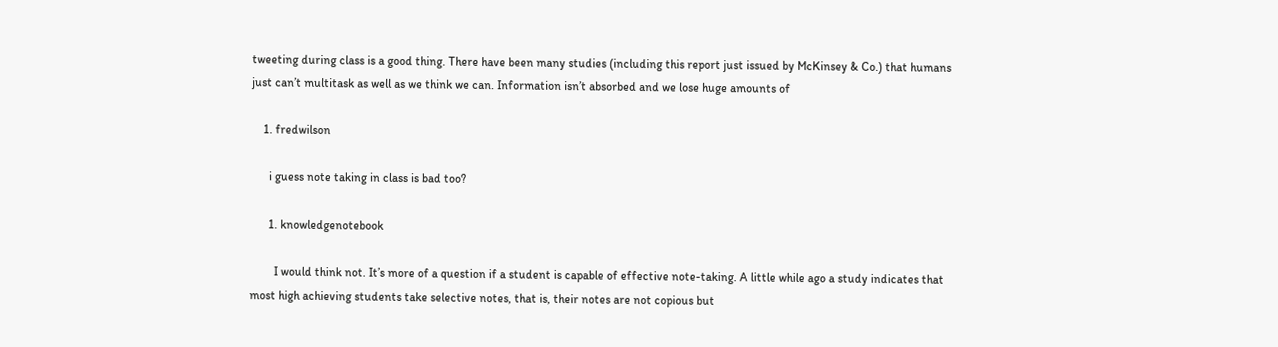tweeting during class is a good thing. There have been many studies (including this report just issued by McKinsey & Co.) that humans just can’t multitask as well as we think we can. Information isn’t absorbed and we lose huge amounts of

    1. fredwilson

      i guess note taking in class is bad too?

      1. knowledgenotebook

        I would think not. It’s more of a question if a student is capable of effective note-taking. A little while ago a study indicates that most high achieving students take selective notes, that is, their notes are not copious but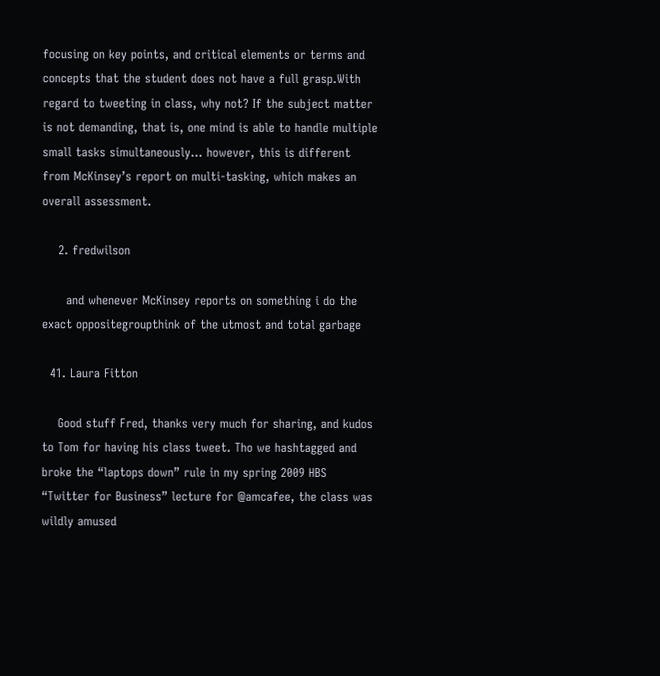focusing on key points, and critical elements or terms and concepts that the student does not have a full grasp.With regard to tweeting in class, why not? If the subject matter is not demanding, that is, one mind is able to handle multiple small tasks simultaneously… however, this is different from McKinsey’s report on multi-tasking, which makes an overall assessment.

    2. fredwilson

      and whenever McKinsey reports on something i do the exact oppositegroupthink of the utmost and total garbage

  41. Laura Fitton

    Good stuff Fred, thanks very much for sharing, and kudos to Tom for having his class tweet. Tho we hashtagged and broke the “laptops down” rule in my spring 2009 HBS “Twitter for Business” lecture for @amcafee, the class was wildly amused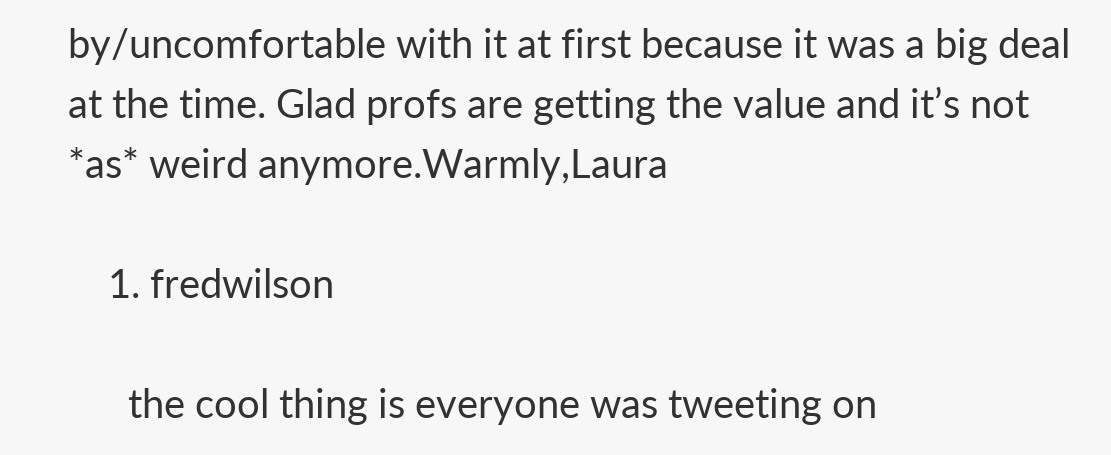by/uncomfortable with it at first because it was a big deal at the time. Glad profs are getting the value and it’s not *as* weird anymore.Warmly,Laura

    1. fredwilson

      the cool thing is everyone was tweeting on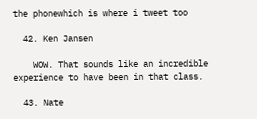the phonewhich is where i tweet too

  42. Ken Jansen

    WOW. That sounds like an incredible experience to have been in that class.

  43. Nate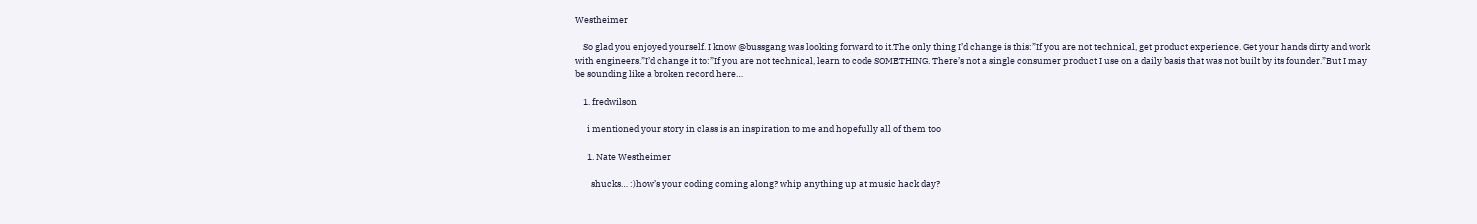Westheimer

    So glad you enjoyed yourself. I know @bussgang was looking forward to it.The only thing I’d change is this:”If you are not technical, get product experience. Get your hands dirty and work with engineers.”I’d change it to:”If you are not technical, learn to code SOMETHING. There’s not a single consumer product I use on a daily basis that was not built by its founder.”But I may be sounding like a broken record here…

    1. fredwilson

      i mentioned your story in class is an inspiration to me and hopefully all of them too

      1. Nate Westheimer

        shucks… :)how’s your coding coming along? whip anything up at music hack day?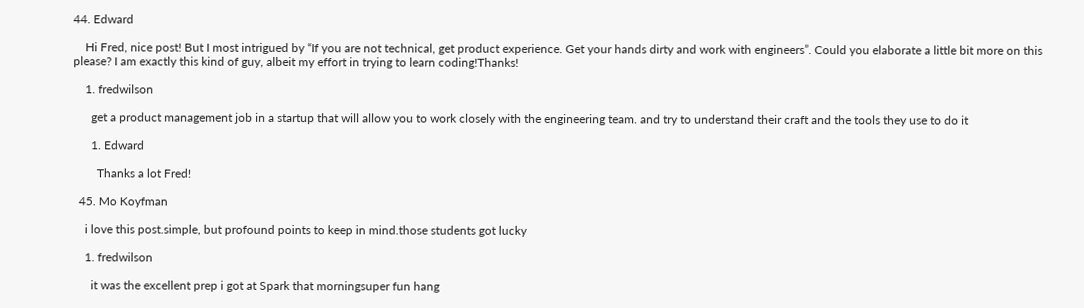44. Edward

    Hi Fred, nice post! But I most intrigued by “If you are not technical, get product experience. Get your hands dirty and work with engineers”. Could you elaborate a little bit more on this please? I am exactly this kind of guy, albeit my effort in trying to learn coding!Thanks!

    1. fredwilson

      get a product management job in a startup that will allow you to work closely with the engineering team. and try to understand their craft and the tools they use to do it

      1. Edward

        Thanks a lot Fred!

  45. Mo Koyfman

    i love this post.simple, but profound points to keep in mind.those students got lucky

    1. fredwilson

      it was the excellent prep i got at Spark that morningsuper fun hang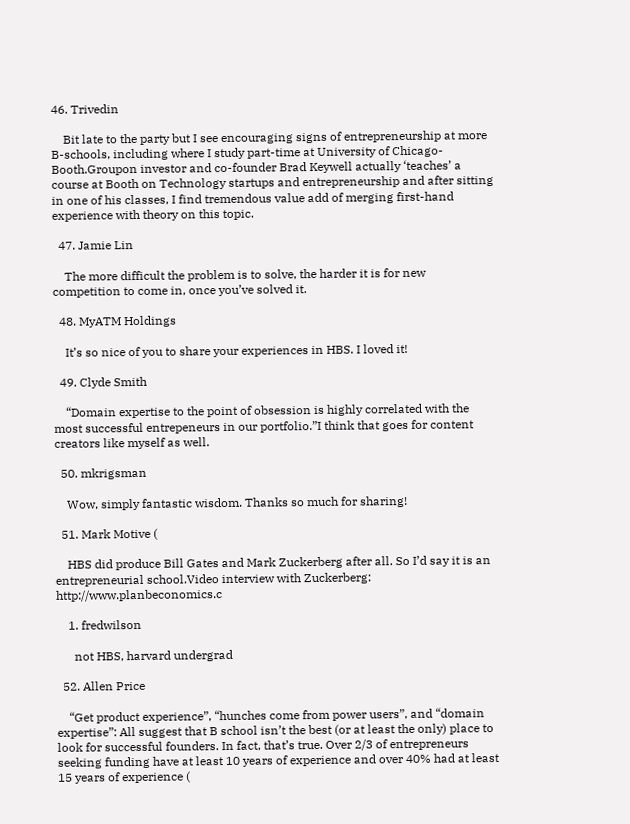46. Trivedin

    Bit late to the party but I see encouraging signs of entrepreneurship at more B-schools, including where I study part-time at University of Chicago-Booth.Groupon investor and co-founder Brad Keywell actually ‘teaches’ a course at Booth on Technology startups and entrepreneurship and after sitting in one of his classes, I find tremendous value add of merging first-hand experience with theory on this topic.

  47. Jamie Lin

    The more difficult the problem is to solve, the harder it is for new competition to come in, once you’ve solved it.

  48. MyATM Holdings

    It’s so nice of you to share your experiences in HBS. I loved it!

  49. Clyde Smith

    “Domain expertise to the point of obsession is highly correlated with the most successful entrepeneurs in our portfolio.”I think that goes for content creators like myself as well.

  50. mkrigsman

    Wow, simply fantastic wisdom. Thanks so much for sharing!

  51. Mark Motive (

    HBS did produce Bill Gates and Mark Zuckerberg after all. So I’d say it is an entrepreneurial school.Video interview with Zuckerberg: http://www.planbeconomics.c

    1. fredwilson

      not HBS, harvard undergrad

  52. Allen Price

    “Get product experience”, “hunches come from power users”, and “domain expertise”: All suggest that B school isn’t the best (or at least the only) place to look for successful founders. In fact, that’s true. Over 2/3 of entrepreneurs seeking funding have at least 10 years of experience and over 40% had at least 15 years of experience (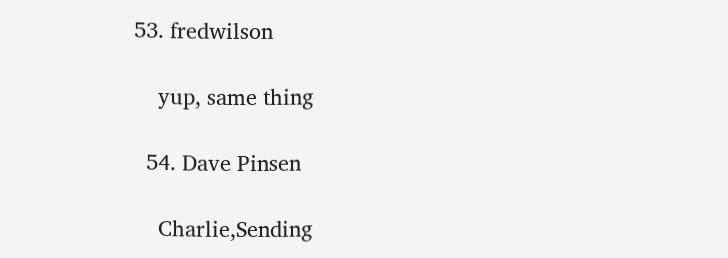53. fredwilson

    yup, same thing

  54. Dave Pinsen

    Charlie,Sending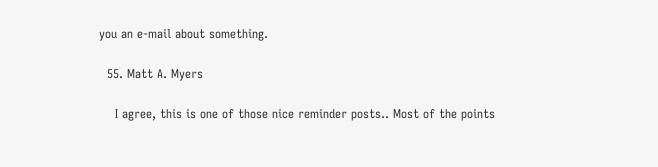you an e-mail about something.

  55. Matt A. Myers

    I agree, this is one of those nice reminder posts.. Most of the points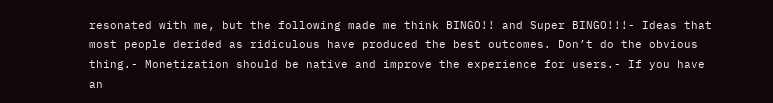resonated with me, but the following made me think BINGO!! and Super BINGO!!!- Ideas that most people derided as ridiculous have produced the best outcomes. Don’t do the obvious thing.- Monetization should be native and improve the experience for users.- If you have an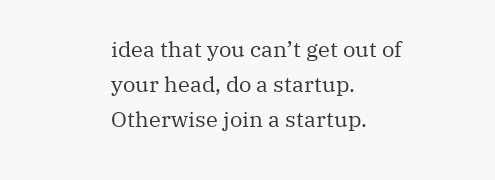idea that you can’t get out of your head, do a startup. Otherwise join a startup.